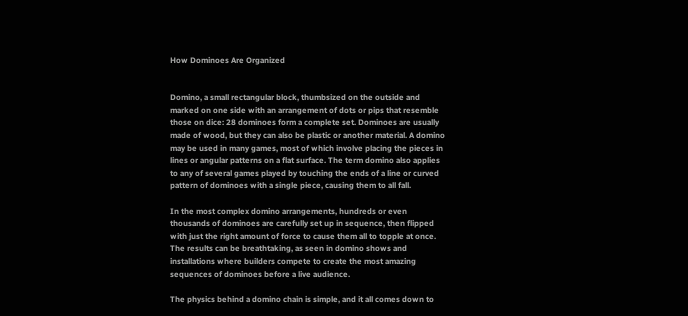How Dominoes Are Organized


Domino, a small rectangular block, thumbsized on the outside and marked on one side with an arrangement of dots or pips that resemble those on dice: 28 dominoes form a complete set. Dominoes are usually made of wood, but they can also be plastic or another material. A domino may be used in many games, most of which involve placing the pieces in lines or angular patterns on a flat surface. The term domino also applies to any of several games played by touching the ends of a line or curved pattern of dominoes with a single piece, causing them to all fall.

In the most complex domino arrangements, hundreds or even thousands of dominoes are carefully set up in sequence, then flipped with just the right amount of force to cause them all to topple at once. The results can be breathtaking, as seen in domino shows and installations where builders compete to create the most amazing sequences of dominoes before a live audience.

The physics behind a domino chain is simple, and it all comes down to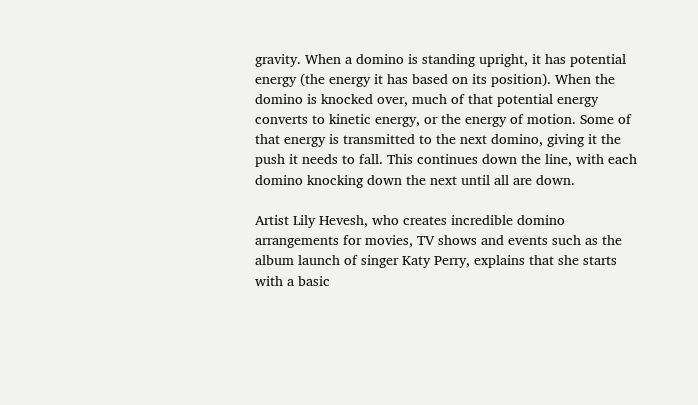gravity. When a domino is standing upright, it has potential energy (the energy it has based on its position). When the domino is knocked over, much of that potential energy converts to kinetic energy, or the energy of motion. Some of that energy is transmitted to the next domino, giving it the push it needs to fall. This continues down the line, with each domino knocking down the next until all are down.

Artist Lily Hevesh, who creates incredible domino arrangements for movies, TV shows and events such as the album launch of singer Katy Perry, explains that she starts with a basic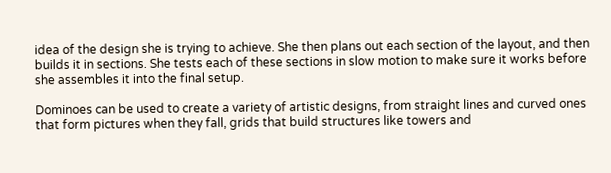idea of the design she is trying to achieve. She then plans out each section of the layout, and then builds it in sections. She tests each of these sections in slow motion to make sure it works before she assembles it into the final setup.

Dominoes can be used to create a variety of artistic designs, from straight lines and curved ones that form pictures when they fall, grids that build structures like towers and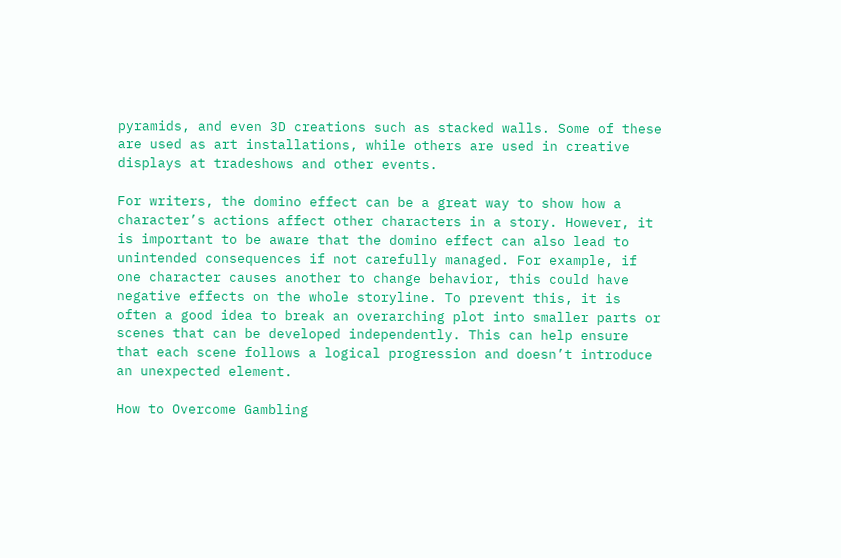pyramids, and even 3D creations such as stacked walls. Some of these are used as art installations, while others are used in creative displays at tradeshows and other events.

For writers, the domino effect can be a great way to show how a character’s actions affect other characters in a story. However, it is important to be aware that the domino effect can also lead to unintended consequences if not carefully managed. For example, if one character causes another to change behavior, this could have negative effects on the whole storyline. To prevent this, it is often a good idea to break an overarching plot into smaller parts or scenes that can be developed independently. This can help ensure that each scene follows a logical progression and doesn’t introduce an unexpected element.

How to Overcome Gambling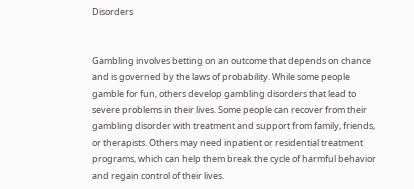Disorders


Gambling involves betting on an outcome that depends on chance and is governed by the laws of probability. While some people gamble for fun, others develop gambling disorders that lead to severe problems in their lives. Some people can recover from their gambling disorder with treatment and support from family, friends, or therapists. Others may need inpatient or residential treatment programs, which can help them break the cycle of harmful behavior and regain control of their lives.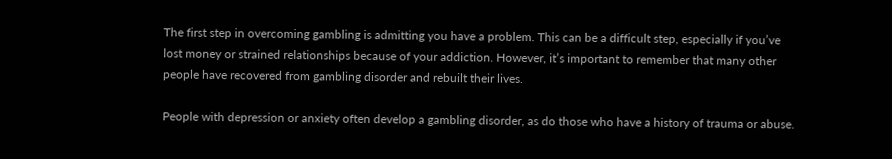The first step in overcoming gambling is admitting you have a problem. This can be a difficult step, especially if you’ve lost money or strained relationships because of your addiction. However, it’s important to remember that many other people have recovered from gambling disorder and rebuilt their lives.

People with depression or anxiety often develop a gambling disorder, as do those who have a history of trauma or abuse.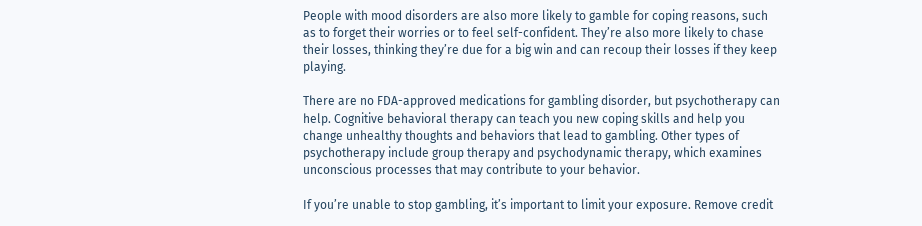People with mood disorders are also more likely to gamble for coping reasons, such as to forget their worries or to feel self-confident. They’re also more likely to chase their losses, thinking they’re due for a big win and can recoup their losses if they keep playing.

There are no FDA-approved medications for gambling disorder, but psychotherapy can help. Cognitive behavioral therapy can teach you new coping skills and help you change unhealthy thoughts and behaviors that lead to gambling. Other types of psychotherapy include group therapy and psychodynamic therapy, which examines unconscious processes that may contribute to your behavior.

If you’re unable to stop gambling, it’s important to limit your exposure. Remove credit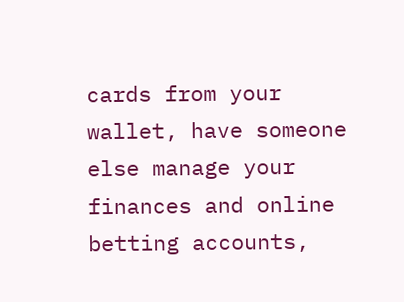cards from your wallet, have someone else manage your finances and online betting accounts,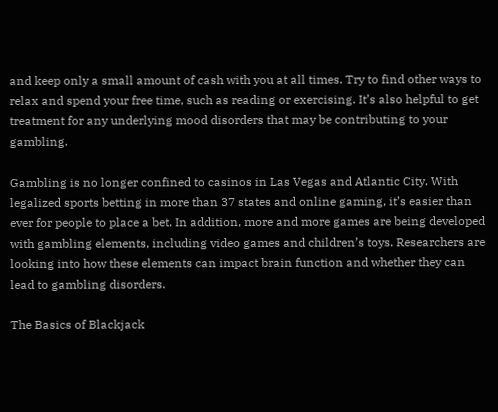and keep only a small amount of cash with you at all times. Try to find other ways to relax and spend your free time, such as reading or exercising. It’s also helpful to get treatment for any underlying mood disorders that may be contributing to your gambling.

Gambling is no longer confined to casinos in Las Vegas and Atlantic City. With legalized sports betting in more than 37 states and online gaming, it’s easier than ever for people to place a bet. In addition, more and more games are being developed with gambling elements, including video games and children’s toys. Researchers are looking into how these elements can impact brain function and whether they can lead to gambling disorders.

The Basics of Blackjack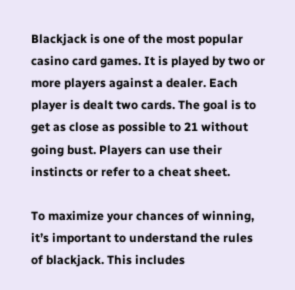Blackjack is one of the most popular casino card games. It is played by two or more players against a dealer. Each player is dealt two cards. The goal is to get as close as possible to 21 without going bust. Players can use their instincts or refer to a cheat sheet.

To maximize your chances of winning, it’s important to understand the rules of blackjack. This includes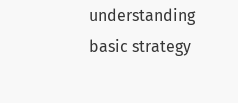understanding basic strategy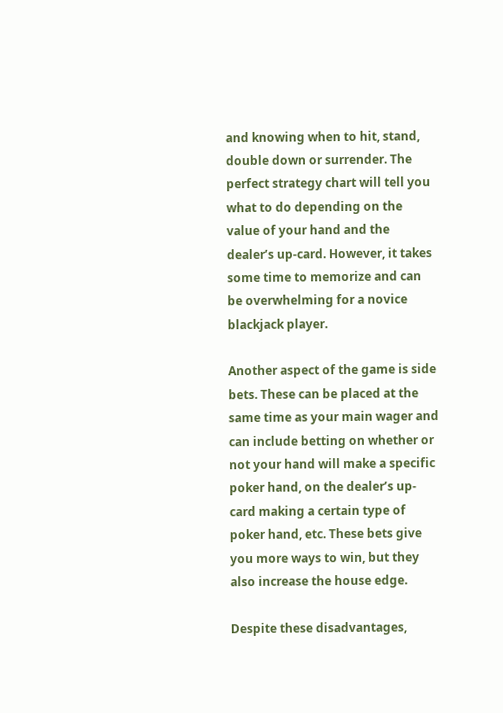and knowing when to hit, stand, double down or surrender. The perfect strategy chart will tell you what to do depending on the value of your hand and the dealer’s up-card. However, it takes some time to memorize and can be overwhelming for a novice blackjack player.

Another aspect of the game is side bets. These can be placed at the same time as your main wager and can include betting on whether or not your hand will make a specific poker hand, on the dealer’s up-card making a certain type of poker hand, etc. These bets give you more ways to win, but they also increase the house edge.

Despite these disadvantages,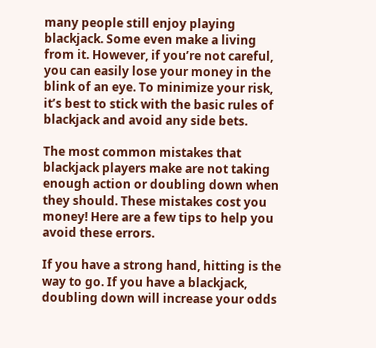many people still enjoy playing blackjack. Some even make a living from it. However, if you’re not careful, you can easily lose your money in the blink of an eye. To minimize your risk, it’s best to stick with the basic rules of blackjack and avoid any side bets.

The most common mistakes that blackjack players make are not taking enough action or doubling down when they should. These mistakes cost you money! Here are a few tips to help you avoid these errors.

If you have a strong hand, hitting is the way to go. If you have a blackjack, doubling down will increase your odds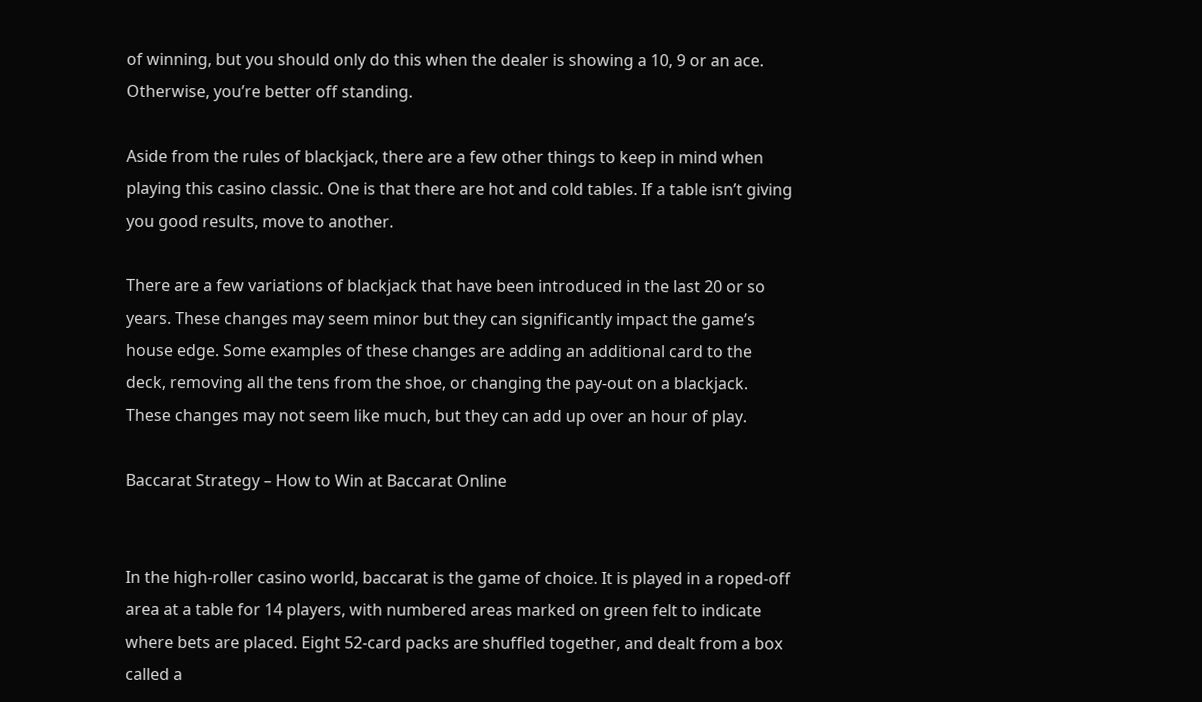of winning, but you should only do this when the dealer is showing a 10, 9 or an ace. Otherwise, you’re better off standing.

Aside from the rules of blackjack, there are a few other things to keep in mind when playing this casino classic. One is that there are hot and cold tables. If a table isn’t giving you good results, move to another.

There are a few variations of blackjack that have been introduced in the last 20 or so years. These changes may seem minor but they can significantly impact the game’s house edge. Some examples of these changes are adding an additional card to the deck, removing all the tens from the shoe, or changing the pay-out on a blackjack. These changes may not seem like much, but they can add up over an hour of play.

Baccarat Strategy – How to Win at Baccarat Online


In the high-roller casino world, baccarat is the game of choice. It is played in a roped-off area at a table for 14 players, with numbered areas marked on green felt to indicate where bets are placed. Eight 52-card packs are shuffled together, and dealt from a box called a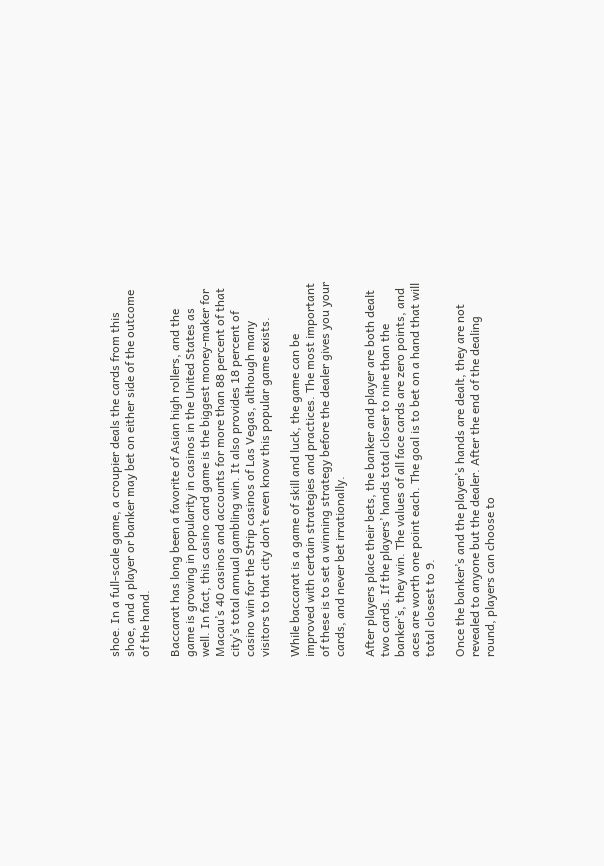shoe. In a full-scale game, a croupier deals the cards from this shoe, and a player or banker may bet on either side of the outcome of the hand.

Baccarat has long been a favorite of Asian high rollers, and the game is growing in popularity in casinos in the United States as well. In fact, this casino card game is the biggest money-maker for Macau’s 40 casinos and accounts for more than 88 percent of that city’s total annual gambling win. It also provides 18 percent of casino win for the Strip casinos of Las Vegas, although many visitors to that city don’t even know this popular game exists.

While baccarat is a game of skill and luck, the game can be improved with certain strategies and practices. The most important of these is to set a winning strategy before the dealer gives you your cards, and never bet irrationally.

After players place their bets, the banker and player are both dealt two cards. If the players’ hands total closer to nine than the banker’s, they win. The values of all face cards are zero points, and aces are worth one point each. The goal is to bet on a hand that will total closest to 9.

Once the banker’s and the player’s hands are dealt, they are not revealed to anyone but the dealer. After the end of the dealing round, players can choose to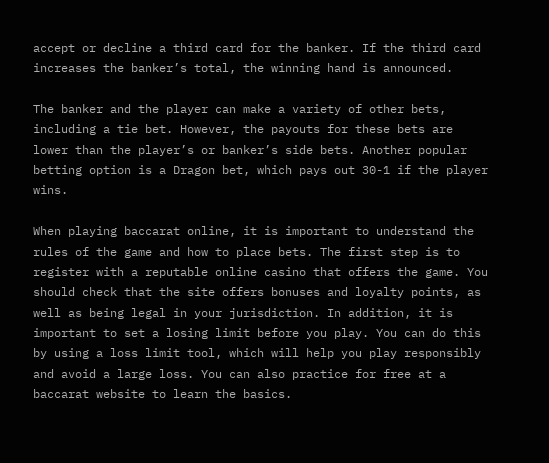accept or decline a third card for the banker. If the third card increases the banker’s total, the winning hand is announced.

The banker and the player can make a variety of other bets, including a tie bet. However, the payouts for these bets are lower than the player’s or banker’s side bets. Another popular betting option is a Dragon bet, which pays out 30-1 if the player wins.

When playing baccarat online, it is important to understand the rules of the game and how to place bets. The first step is to register with a reputable online casino that offers the game. You should check that the site offers bonuses and loyalty points, as well as being legal in your jurisdiction. In addition, it is important to set a losing limit before you play. You can do this by using a loss limit tool, which will help you play responsibly and avoid a large loss. You can also practice for free at a baccarat website to learn the basics.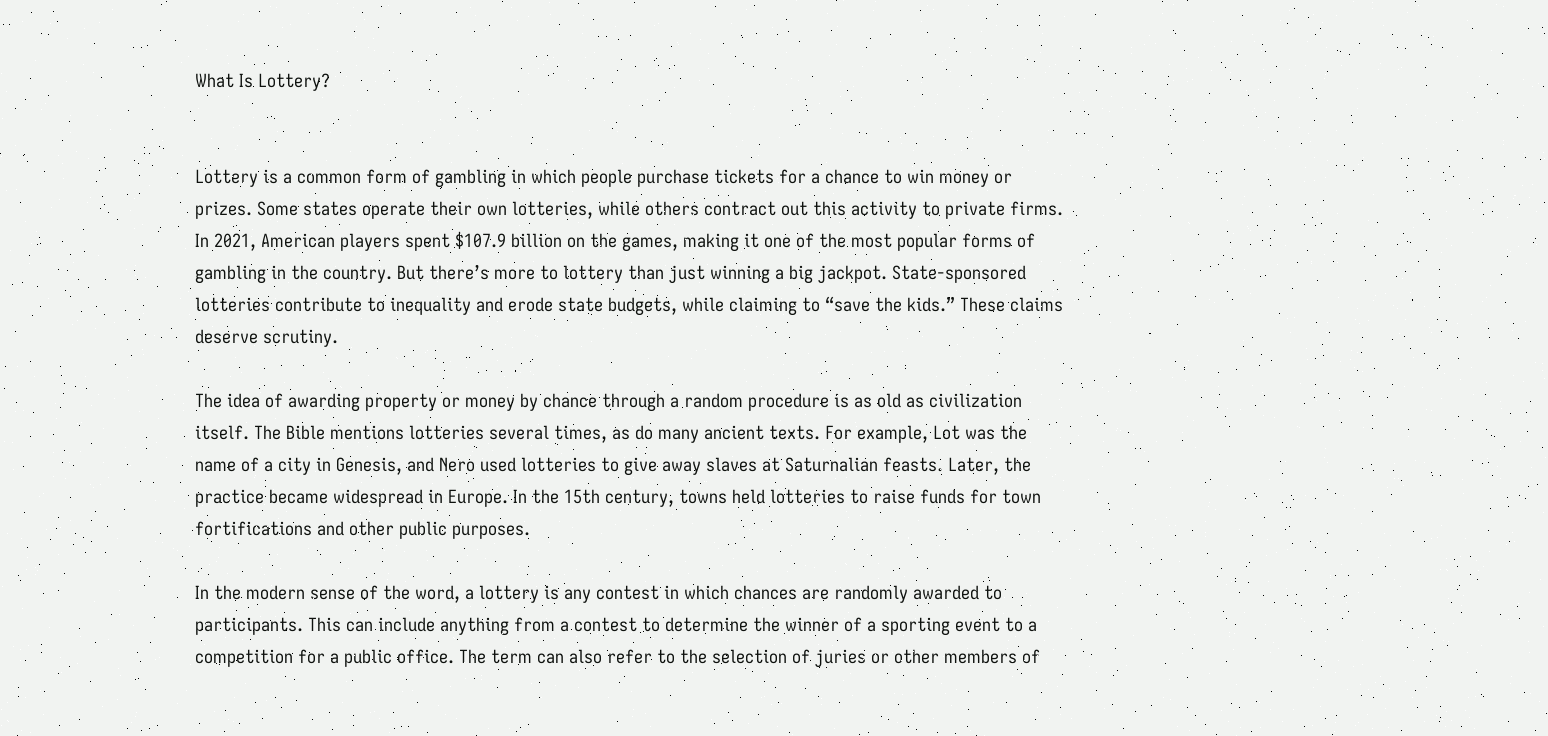What Is Lottery?


Lottery is a common form of gambling in which people purchase tickets for a chance to win money or prizes. Some states operate their own lotteries, while others contract out this activity to private firms. In 2021, American players spent $107.9 billion on the games, making it one of the most popular forms of gambling in the country. But there’s more to lottery than just winning a big jackpot. State-sponsored lotteries contribute to inequality and erode state budgets, while claiming to “save the kids.” These claims deserve scrutiny.

The idea of awarding property or money by chance through a random procedure is as old as civilization itself. The Bible mentions lotteries several times, as do many ancient texts. For example, Lot was the name of a city in Genesis, and Nero used lotteries to give away slaves at Saturnalian feasts. Later, the practice became widespread in Europe. In the 15th century, towns held lotteries to raise funds for town fortifications and other public purposes.

In the modern sense of the word, a lottery is any contest in which chances are randomly awarded to participants. This can include anything from a contest to determine the winner of a sporting event to a competition for a public office. The term can also refer to the selection of juries or other members of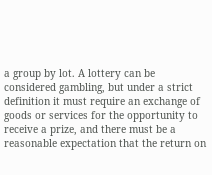a group by lot. A lottery can be considered gambling, but under a strict definition it must require an exchange of goods or services for the opportunity to receive a prize, and there must be a reasonable expectation that the return on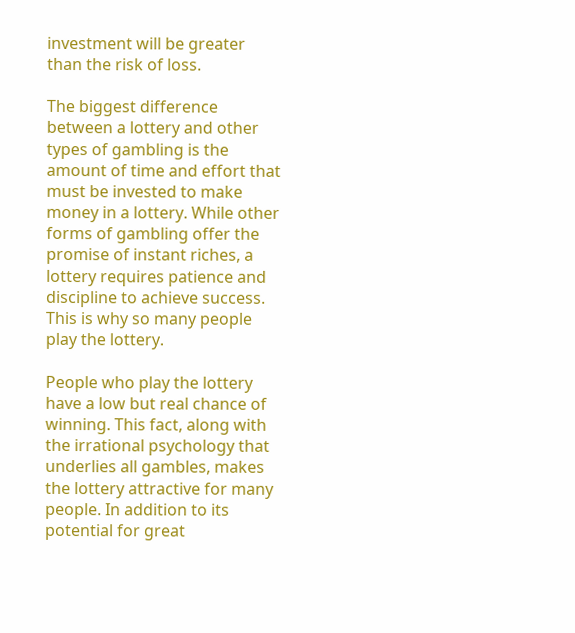investment will be greater than the risk of loss.

The biggest difference between a lottery and other types of gambling is the amount of time and effort that must be invested to make money in a lottery. While other forms of gambling offer the promise of instant riches, a lottery requires patience and discipline to achieve success. This is why so many people play the lottery.

People who play the lottery have a low but real chance of winning. This fact, along with the irrational psychology that underlies all gambles, makes the lottery attractive for many people. In addition to its potential for great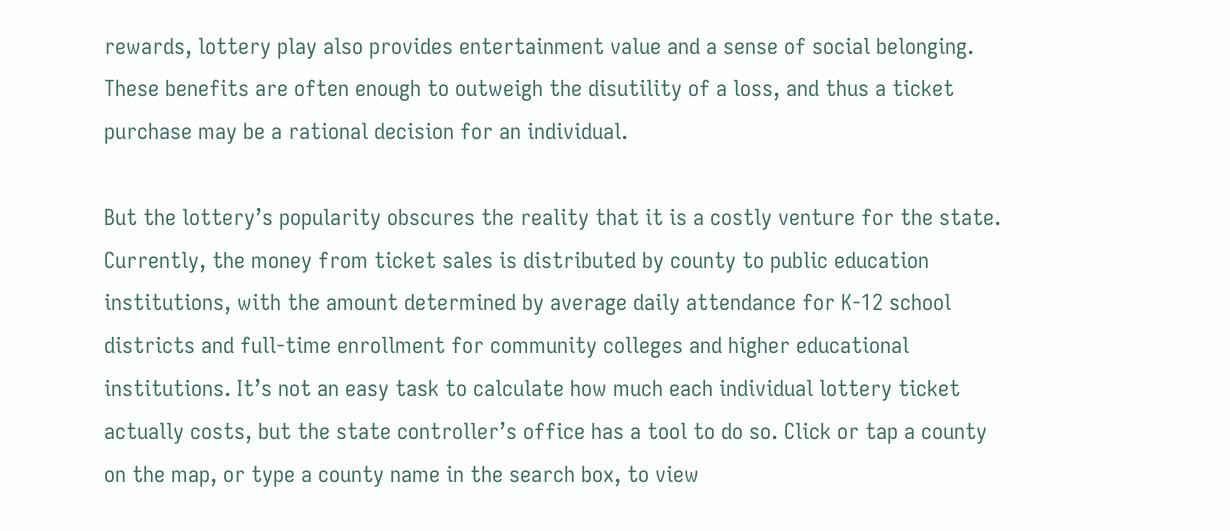rewards, lottery play also provides entertainment value and a sense of social belonging. These benefits are often enough to outweigh the disutility of a loss, and thus a ticket purchase may be a rational decision for an individual.

But the lottery’s popularity obscures the reality that it is a costly venture for the state. Currently, the money from ticket sales is distributed by county to public education institutions, with the amount determined by average daily attendance for K-12 school districts and full-time enrollment for community colleges and higher educational institutions. It’s not an easy task to calculate how much each individual lottery ticket actually costs, but the state controller’s office has a tool to do so. Click or tap a county on the map, or type a county name in the search box, to view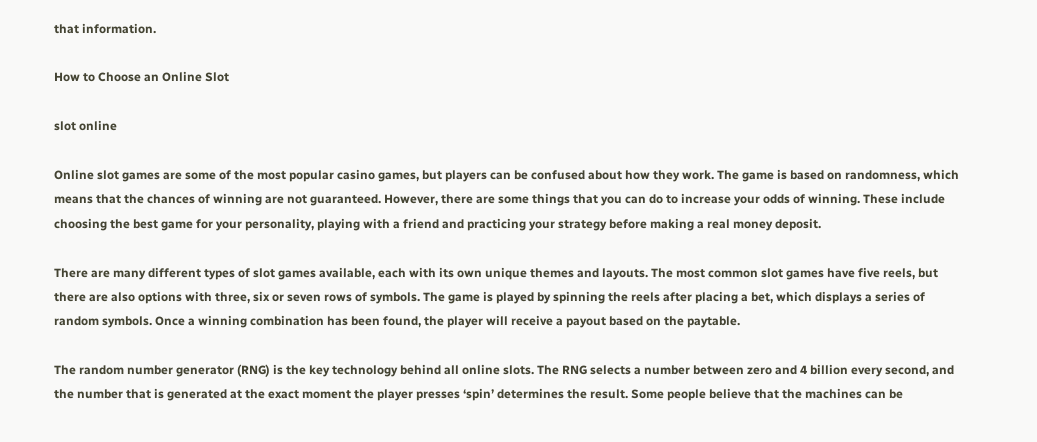that information.

How to Choose an Online Slot

slot online

Online slot games are some of the most popular casino games, but players can be confused about how they work. The game is based on randomness, which means that the chances of winning are not guaranteed. However, there are some things that you can do to increase your odds of winning. These include choosing the best game for your personality, playing with a friend and practicing your strategy before making a real money deposit.

There are many different types of slot games available, each with its own unique themes and layouts. The most common slot games have five reels, but there are also options with three, six or seven rows of symbols. The game is played by spinning the reels after placing a bet, which displays a series of random symbols. Once a winning combination has been found, the player will receive a payout based on the paytable.

The random number generator (RNG) is the key technology behind all online slots. The RNG selects a number between zero and 4 billion every second, and the number that is generated at the exact moment the player presses ‘spin’ determines the result. Some people believe that the machines can be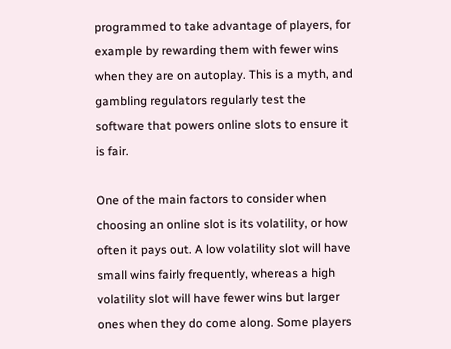programmed to take advantage of players, for example by rewarding them with fewer wins when they are on autoplay. This is a myth, and gambling regulators regularly test the software that powers online slots to ensure it is fair.

One of the main factors to consider when choosing an online slot is its volatility, or how often it pays out. A low volatility slot will have small wins fairly frequently, whereas a high volatility slot will have fewer wins but larger ones when they do come along. Some players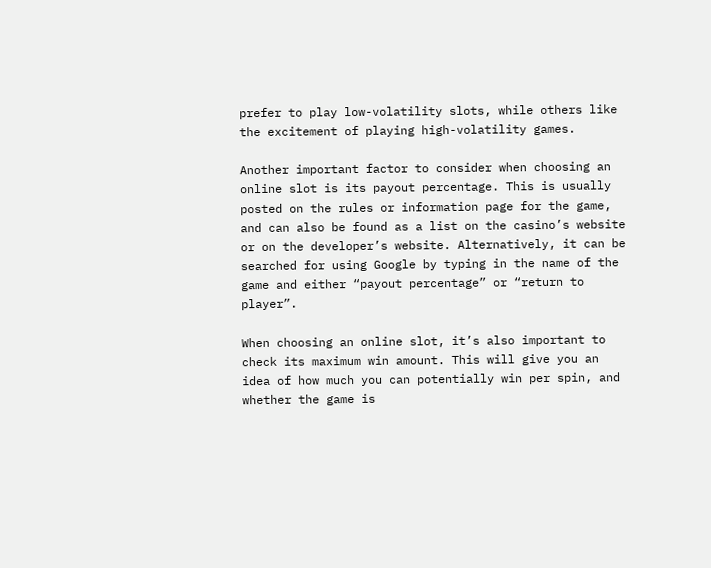prefer to play low-volatility slots, while others like the excitement of playing high-volatility games.

Another important factor to consider when choosing an online slot is its payout percentage. This is usually posted on the rules or information page for the game, and can also be found as a list on the casino’s website or on the developer’s website. Alternatively, it can be searched for using Google by typing in the name of the game and either “payout percentage” or “return to player”.

When choosing an online slot, it’s also important to check its maximum win amount. This will give you an idea of how much you can potentially win per spin, and whether the game is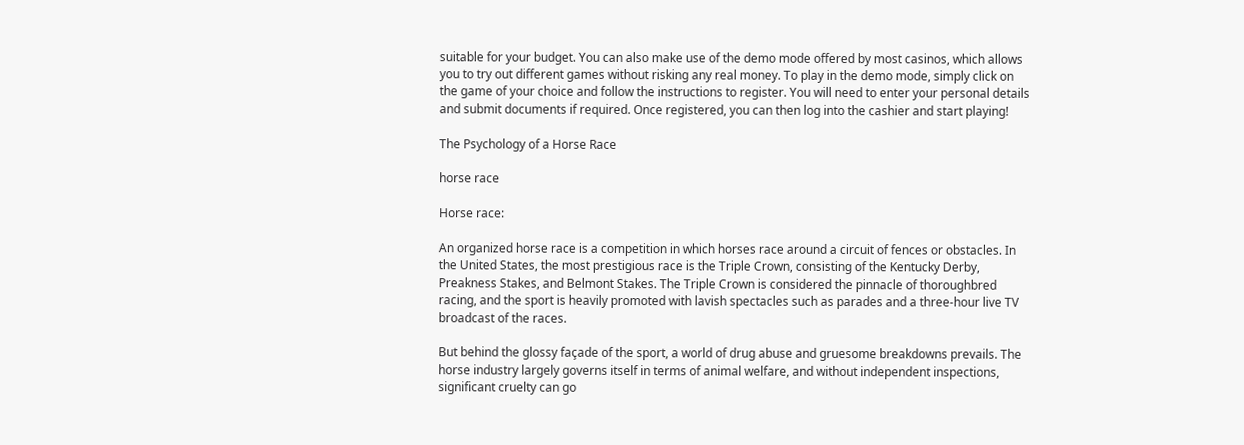suitable for your budget. You can also make use of the demo mode offered by most casinos, which allows you to try out different games without risking any real money. To play in the demo mode, simply click on the game of your choice and follow the instructions to register. You will need to enter your personal details and submit documents if required. Once registered, you can then log into the cashier and start playing!

The Psychology of a Horse Race

horse race

Horse race:

An organized horse race is a competition in which horses race around a circuit of fences or obstacles. In the United States, the most prestigious race is the Triple Crown, consisting of the Kentucky Derby, Preakness Stakes, and Belmont Stakes. The Triple Crown is considered the pinnacle of thoroughbred racing, and the sport is heavily promoted with lavish spectacles such as parades and a three-hour live TV broadcast of the races.

But behind the glossy façade of the sport, a world of drug abuse and gruesome breakdowns prevails. The horse industry largely governs itself in terms of animal welfare, and without independent inspections, significant cruelty can go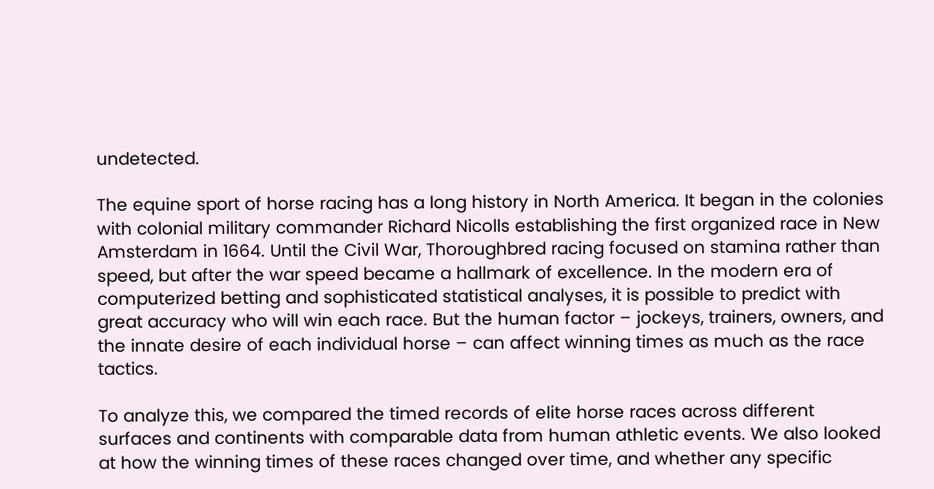undetected.

The equine sport of horse racing has a long history in North America. It began in the colonies with colonial military commander Richard Nicolls establishing the first organized race in New Amsterdam in 1664. Until the Civil War, Thoroughbred racing focused on stamina rather than speed, but after the war speed became a hallmark of excellence. In the modern era of computerized betting and sophisticated statistical analyses, it is possible to predict with great accuracy who will win each race. But the human factor – jockeys, trainers, owners, and the innate desire of each individual horse – can affect winning times as much as the race tactics.

To analyze this, we compared the timed records of elite horse races across different surfaces and continents with comparable data from human athletic events. We also looked at how the winning times of these races changed over time, and whether any specific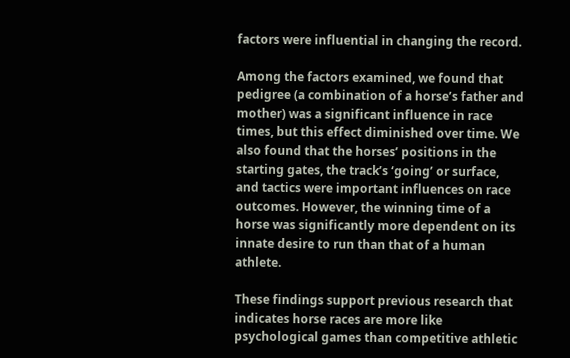factors were influential in changing the record.

Among the factors examined, we found that pedigree (a combination of a horse’s father and mother) was a significant influence in race times, but this effect diminished over time. We also found that the horses’ positions in the starting gates, the track’s ‘going’ or surface, and tactics were important influences on race outcomes. However, the winning time of a horse was significantly more dependent on its innate desire to run than that of a human athlete.

These findings support previous research that indicates horse races are more like psychological games than competitive athletic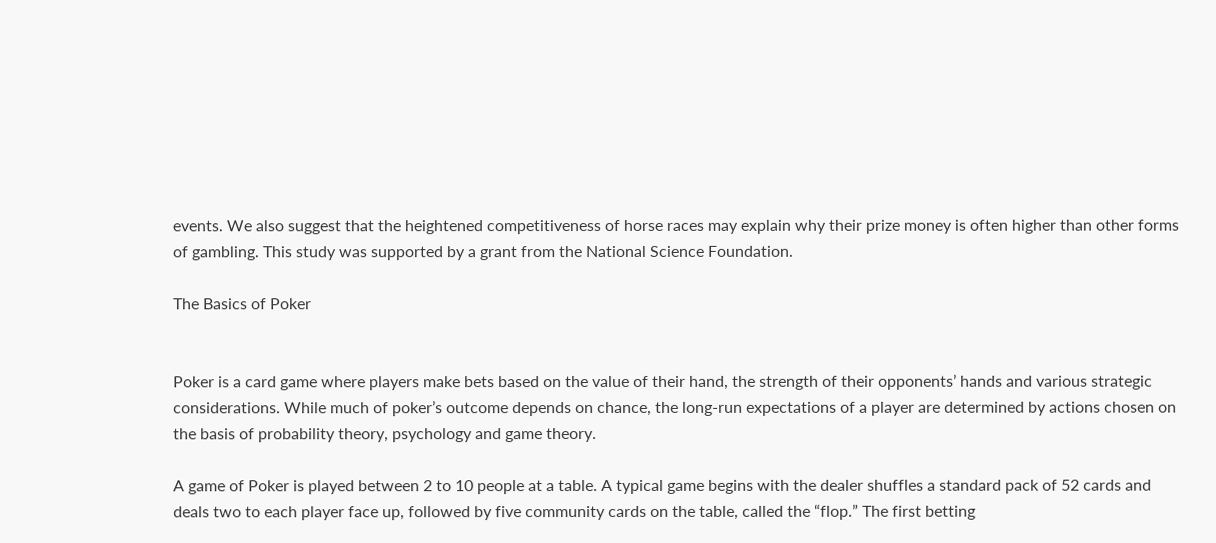events. We also suggest that the heightened competitiveness of horse races may explain why their prize money is often higher than other forms of gambling. This study was supported by a grant from the National Science Foundation.

The Basics of Poker


Poker is a card game where players make bets based on the value of their hand, the strength of their opponents’ hands and various strategic considerations. While much of poker’s outcome depends on chance, the long-run expectations of a player are determined by actions chosen on the basis of probability theory, psychology and game theory.

A game of Poker is played between 2 to 10 people at a table. A typical game begins with the dealer shuffles a standard pack of 52 cards and deals two to each player face up, followed by five community cards on the table, called the “flop.” The first betting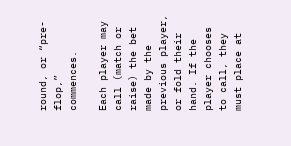round, or “pre-flop,” commences.

Each player may call (match or raise) the bet made by the previous player, or fold their hand. If the player chooses to call, they must place at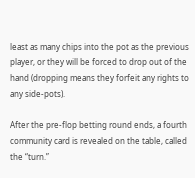least as many chips into the pot as the previous player, or they will be forced to drop out of the hand (dropping means they forfeit any rights to any side-pots).

After the pre-flop betting round ends, a fourth community card is revealed on the table, called the “turn.”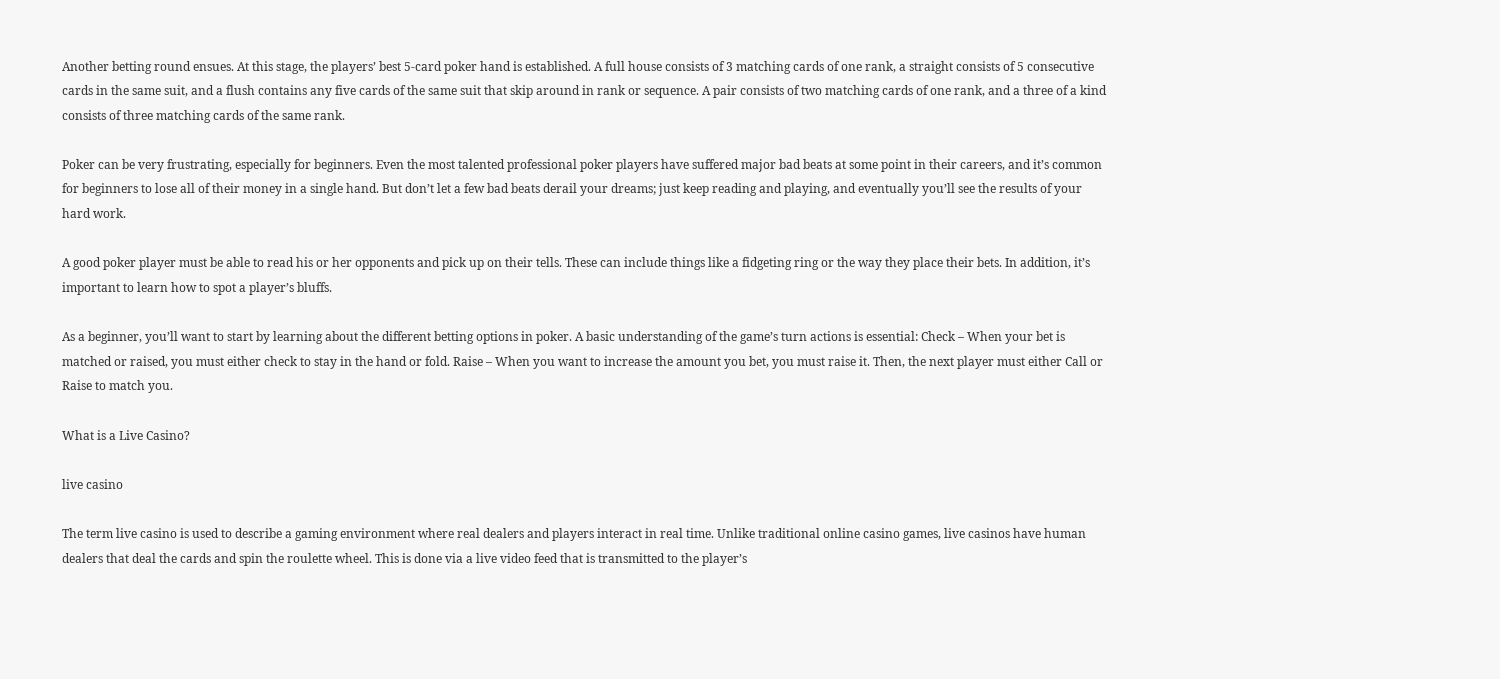Another betting round ensues. At this stage, the players’ best 5-card poker hand is established. A full house consists of 3 matching cards of one rank, a straight consists of 5 consecutive cards in the same suit, and a flush contains any five cards of the same suit that skip around in rank or sequence. A pair consists of two matching cards of one rank, and a three of a kind consists of three matching cards of the same rank.

Poker can be very frustrating, especially for beginners. Even the most talented professional poker players have suffered major bad beats at some point in their careers, and it’s common for beginners to lose all of their money in a single hand. But don’t let a few bad beats derail your dreams; just keep reading and playing, and eventually you’ll see the results of your hard work.

A good poker player must be able to read his or her opponents and pick up on their tells. These can include things like a fidgeting ring or the way they place their bets. In addition, it’s important to learn how to spot a player’s bluffs.

As a beginner, you’ll want to start by learning about the different betting options in poker. A basic understanding of the game’s turn actions is essential: Check – When your bet is matched or raised, you must either check to stay in the hand or fold. Raise – When you want to increase the amount you bet, you must raise it. Then, the next player must either Call or Raise to match you.

What is a Live Casino?

live casino

The term live casino is used to describe a gaming environment where real dealers and players interact in real time. Unlike traditional online casino games, live casinos have human dealers that deal the cards and spin the roulette wheel. This is done via a live video feed that is transmitted to the player’s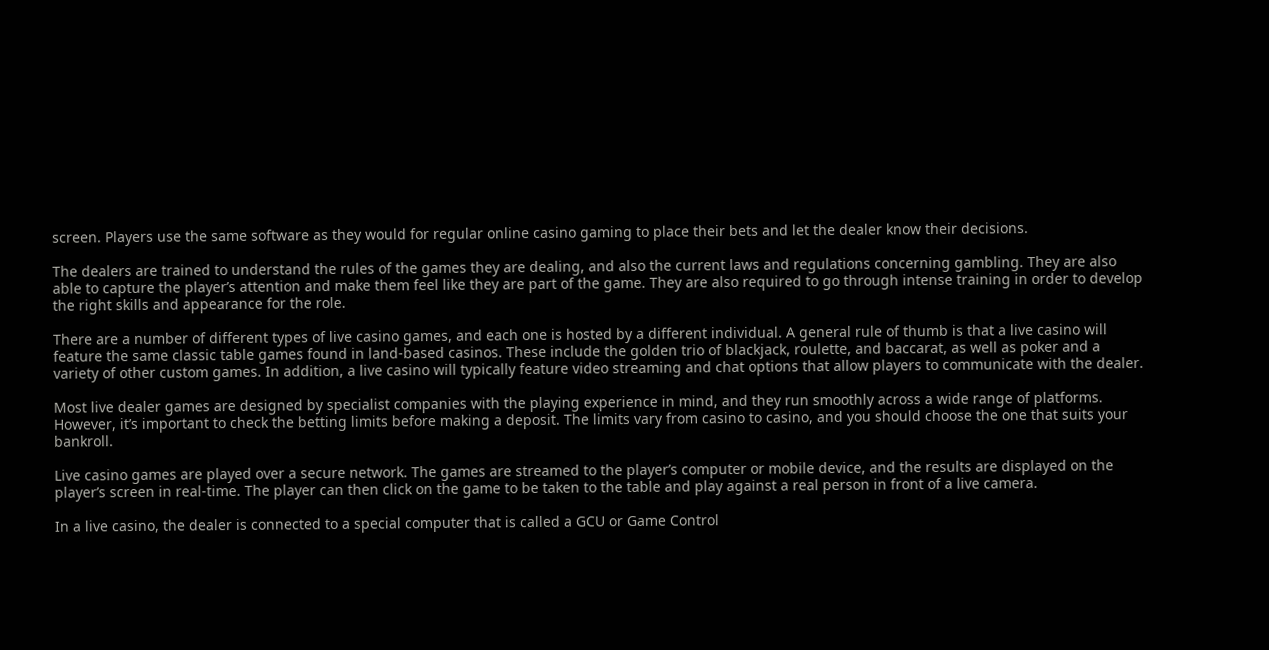screen. Players use the same software as they would for regular online casino gaming to place their bets and let the dealer know their decisions.

The dealers are trained to understand the rules of the games they are dealing, and also the current laws and regulations concerning gambling. They are also able to capture the player’s attention and make them feel like they are part of the game. They are also required to go through intense training in order to develop the right skills and appearance for the role.

There are a number of different types of live casino games, and each one is hosted by a different individual. A general rule of thumb is that a live casino will feature the same classic table games found in land-based casinos. These include the golden trio of blackjack, roulette, and baccarat, as well as poker and a variety of other custom games. In addition, a live casino will typically feature video streaming and chat options that allow players to communicate with the dealer.

Most live dealer games are designed by specialist companies with the playing experience in mind, and they run smoothly across a wide range of platforms. However, it’s important to check the betting limits before making a deposit. The limits vary from casino to casino, and you should choose the one that suits your bankroll.

Live casino games are played over a secure network. The games are streamed to the player’s computer or mobile device, and the results are displayed on the player’s screen in real-time. The player can then click on the game to be taken to the table and play against a real person in front of a live camera.

In a live casino, the dealer is connected to a special computer that is called a GCU or Game Control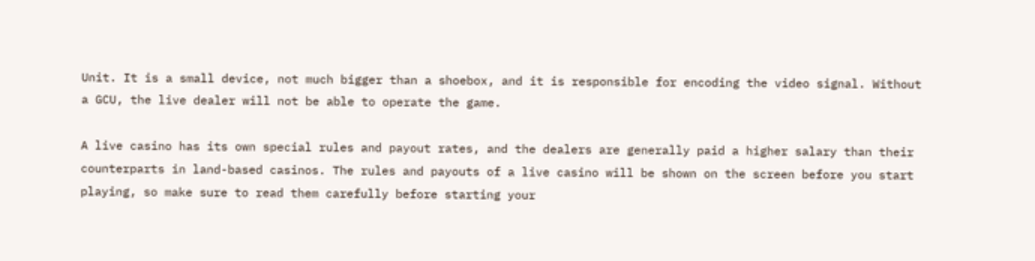Unit. It is a small device, not much bigger than a shoebox, and it is responsible for encoding the video signal. Without a GCU, the live dealer will not be able to operate the game.

A live casino has its own special rules and payout rates, and the dealers are generally paid a higher salary than their counterparts in land-based casinos. The rules and payouts of a live casino will be shown on the screen before you start playing, so make sure to read them carefully before starting your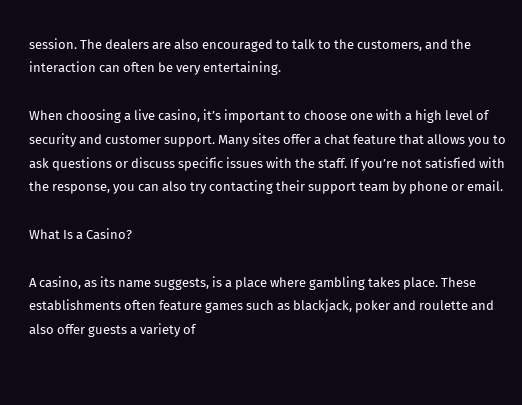session. The dealers are also encouraged to talk to the customers, and the interaction can often be very entertaining.

When choosing a live casino, it’s important to choose one with a high level of security and customer support. Many sites offer a chat feature that allows you to ask questions or discuss specific issues with the staff. If you’re not satisfied with the response, you can also try contacting their support team by phone or email.

What Is a Casino?

A casino, as its name suggests, is a place where gambling takes place. These establishments often feature games such as blackjack, poker and roulette and also offer guests a variety of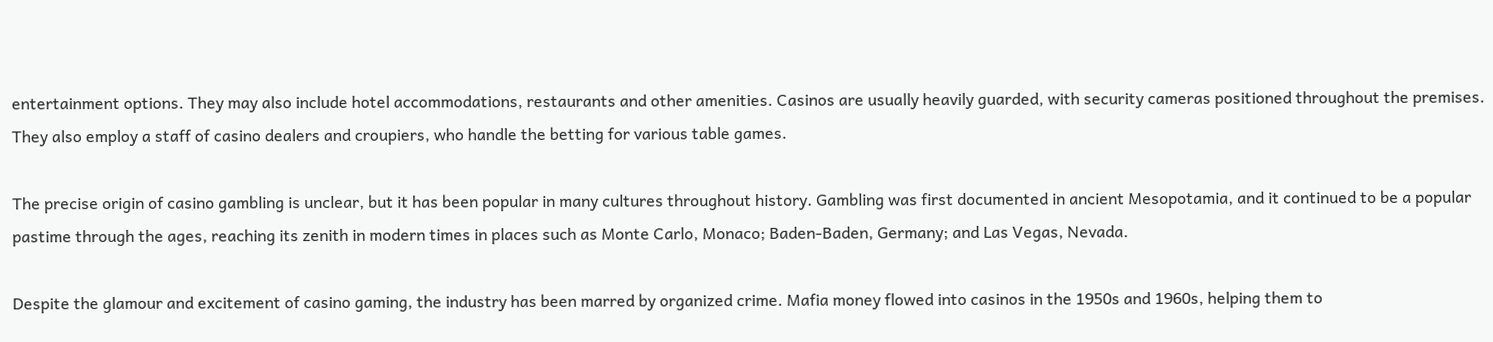entertainment options. They may also include hotel accommodations, restaurants and other amenities. Casinos are usually heavily guarded, with security cameras positioned throughout the premises. They also employ a staff of casino dealers and croupiers, who handle the betting for various table games.

The precise origin of casino gambling is unclear, but it has been popular in many cultures throughout history. Gambling was first documented in ancient Mesopotamia, and it continued to be a popular pastime through the ages, reaching its zenith in modern times in places such as Monte Carlo, Monaco; Baden-Baden, Germany; and Las Vegas, Nevada.

Despite the glamour and excitement of casino gaming, the industry has been marred by organized crime. Mafia money flowed into casinos in the 1950s and 1960s, helping them to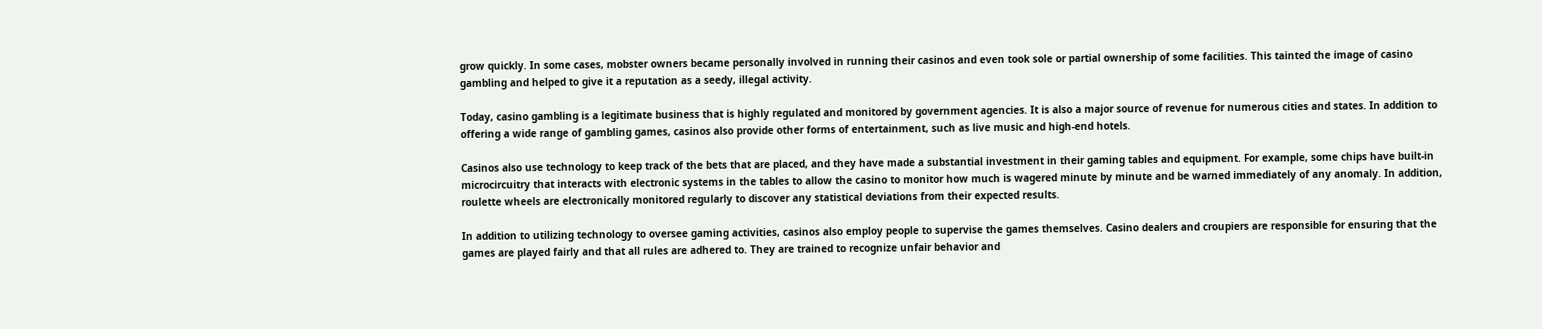grow quickly. In some cases, mobster owners became personally involved in running their casinos and even took sole or partial ownership of some facilities. This tainted the image of casino gambling and helped to give it a reputation as a seedy, illegal activity.

Today, casino gambling is a legitimate business that is highly regulated and monitored by government agencies. It is also a major source of revenue for numerous cities and states. In addition to offering a wide range of gambling games, casinos also provide other forms of entertainment, such as live music and high-end hotels.

Casinos also use technology to keep track of the bets that are placed, and they have made a substantial investment in their gaming tables and equipment. For example, some chips have built-in microcircuitry that interacts with electronic systems in the tables to allow the casino to monitor how much is wagered minute by minute and be warned immediately of any anomaly. In addition, roulette wheels are electronically monitored regularly to discover any statistical deviations from their expected results.

In addition to utilizing technology to oversee gaming activities, casinos also employ people to supervise the games themselves. Casino dealers and croupiers are responsible for ensuring that the games are played fairly and that all rules are adhered to. They are trained to recognize unfair behavior and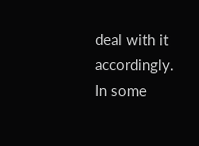deal with it accordingly. In some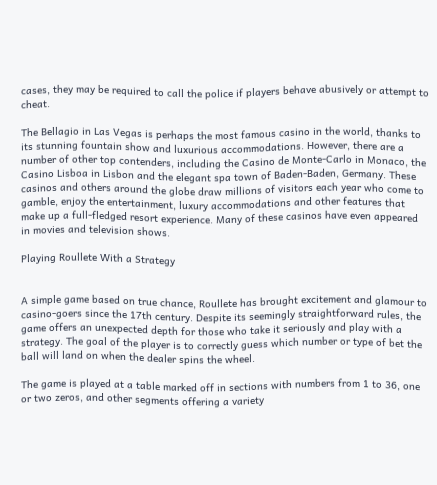cases, they may be required to call the police if players behave abusively or attempt to cheat.

The Bellagio in Las Vegas is perhaps the most famous casino in the world, thanks to its stunning fountain show and luxurious accommodations. However, there are a number of other top contenders, including the Casino de Monte-Carlo in Monaco, the Casino Lisboa in Lisbon and the elegant spa town of Baden-Baden, Germany. These casinos and others around the globe draw millions of visitors each year who come to gamble, enjoy the entertainment, luxury accommodations and other features that make up a full-fledged resort experience. Many of these casinos have even appeared in movies and television shows.

Playing Roullete With a Strategy


A simple game based on true chance, Roullete has brought excitement and glamour to casino-goers since the 17th century. Despite its seemingly straightforward rules, the game offers an unexpected depth for those who take it seriously and play with a strategy. The goal of the player is to correctly guess which number or type of bet the ball will land on when the dealer spins the wheel.

The game is played at a table marked off in sections with numbers from 1 to 36, one or two zeros, and other segments offering a variety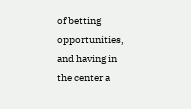of betting opportunities, and having in the center a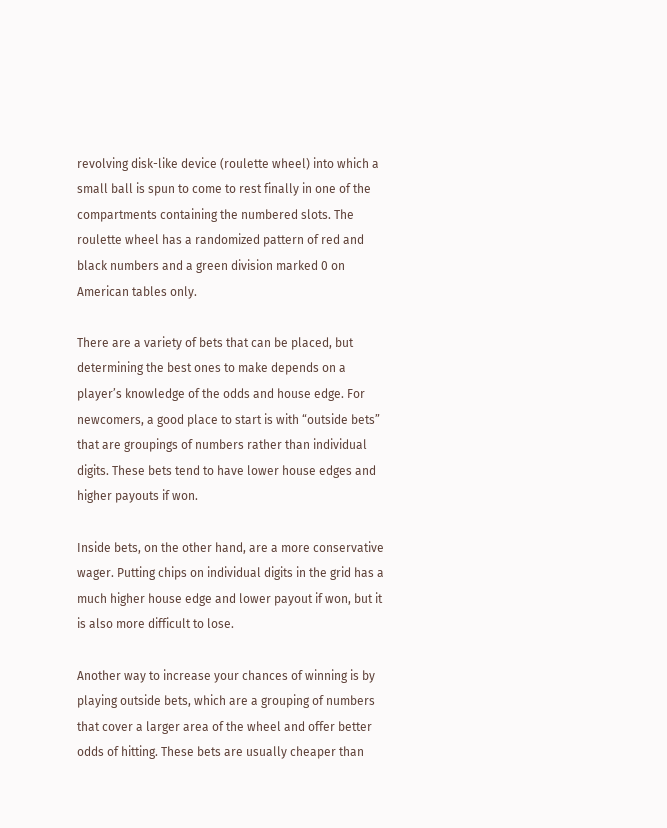revolving disk-like device (roulette wheel) into which a small ball is spun to come to rest finally in one of the compartments containing the numbered slots. The roulette wheel has a randomized pattern of red and black numbers and a green division marked 0 on American tables only.

There are a variety of bets that can be placed, but determining the best ones to make depends on a player’s knowledge of the odds and house edge. For newcomers, a good place to start is with “outside bets” that are groupings of numbers rather than individual digits. These bets tend to have lower house edges and higher payouts if won.

Inside bets, on the other hand, are a more conservative wager. Putting chips on individual digits in the grid has a much higher house edge and lower payout if won, but it is also more difficult to lose.

Another way to increase your chances of winning is by playing outside bets, which are a grouping of numbers that cover a larger area of the wheel and offer better odds of hitting. These bets are usually cheaper than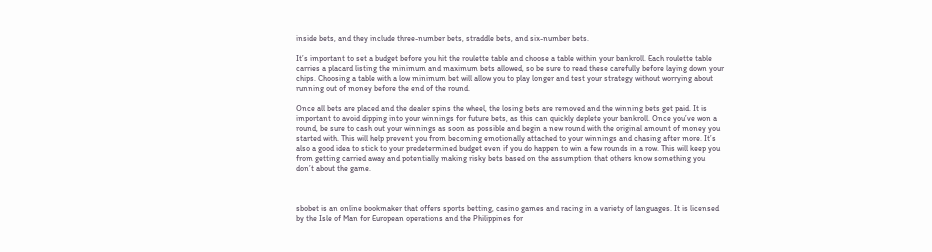inside bets, and they include three-number bets, straddle bets, and six-number bets.

It’s important to set a budget before you hit the roulette table and choose a table within your bankroll. Each roulette table carries a placard listing the minimum and maximum bets allowed, so be sure to read these carefully before laying down your chips. Choosing a table with a low minimum bet will allow you to play longer and test your strategy without worrying about running out of money before the end of the round.

Once all bets are placed and the dealer spins the wheel, the losing bets are removed and the winning bets get paid. It is important to avoid dipping into your winnings for future bets, as this can quickly deplete your bankroll. Once you’ve won a round, be sure to cash out your winnings as soon as possible and begin a new round with the original amount of money you started with. This will help prevent you from becoming emotionally attached to your winnings and chasing after more. It’s also a good idea to stick to your predetermined budget even if you do happen to win a few rounds in a row. This will keep you from getting carried away and potentially making risky bets based on the assumption that others know something you don’t about the game.



sbobet is an online bookmaker that offers sports betting, casino games and racing in a variety of languages. It is licensed by the Isle of Man for European operations and the Philippines for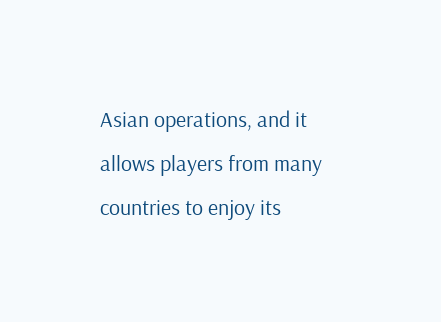Asian operations, and it allows players from many countries to enjoy its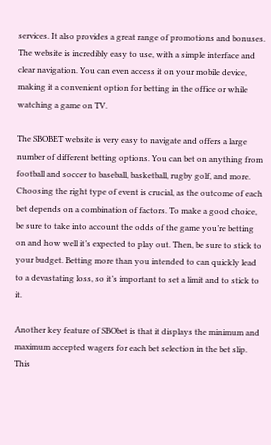services. It also provides a great range of promotions and bonuses. The website is incredibly easy to use, with a simple interface and clear navigation. You can even access it on your mobile device, making it a convenient option for betting in the office or while watching a game on TV.

The SBOBET website is very easy to navigate and offers a large number of different betting options. You can bet on anything from football and soccer to baseball, basketball, rugby golf, and more. Choosing the right type of event is crucial, as the outcome of each bet depends on a combination of factors. To make a good choice, be sure to take into account the odds of the game you’re betting on and how well it’s expected to play out. Then, be sure to stick to your budget. Betting more than you intended to can quickly lead to a devastating loss, so it’s important to set a limit and to stick to it.

Another key feature of SBObet is that it displays the minimum and maximum accepted wagers for each bet selection in the bet slip. This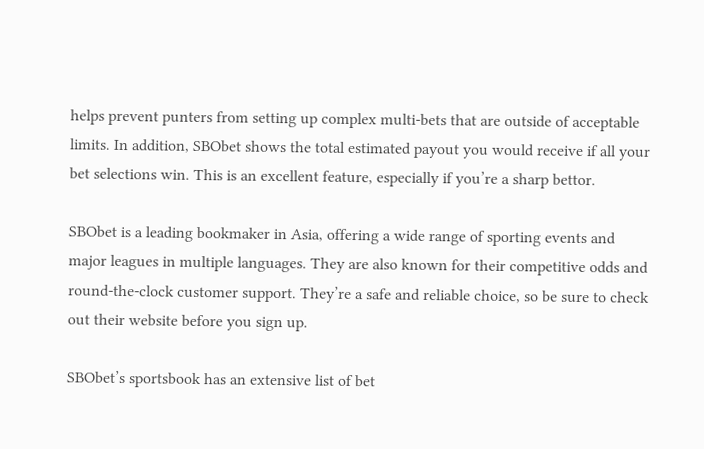helps prevent punters from setting up complex multi-bets that are outside of acceptable limits. In addition, SBObet shows the total estimated payout you would receive if all your bet selections win. This is an excellent feature, especially if you’re a sharp bettor.

SBObet is a leading bookmaker in Asia, offering a wide range of sporting events and major leagues in multiple languages. They are also known for their competitive odds and round-the-clock customer support. They’re a safe and reliable choice, so be sure to check out their website before you sign up.

SBObet’s sportsbook has an extensive list of bet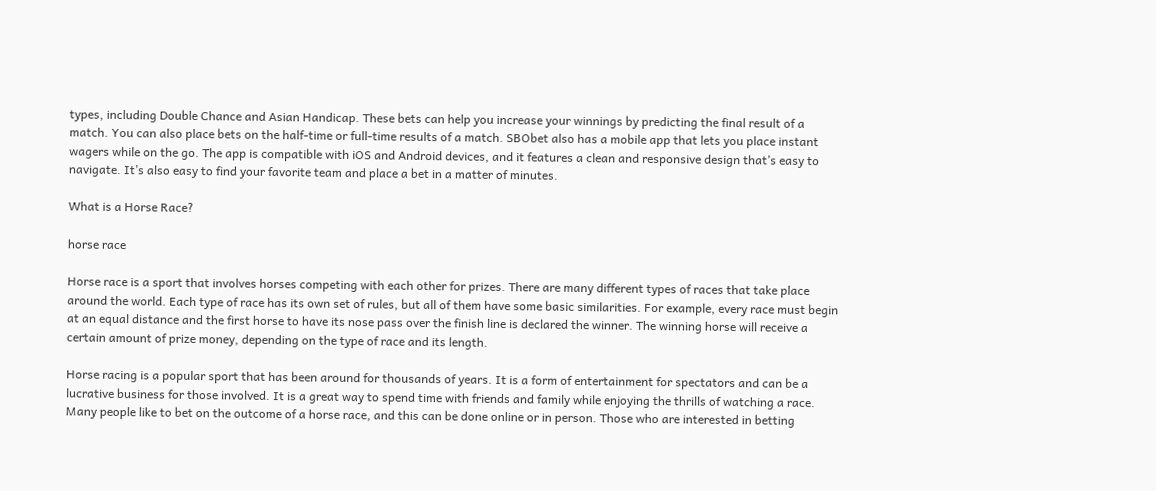types, including Double Chance and Asian Handicap. These bets can help you increase your winnings by predicting the final result of a match. You can also place bets on the half-time or full-time results of a match. SBObet also has a mobile app that lets you place instant wagers while on the go. The app is compatible with iOS and Android devices, and it features a clean and responsive design that’s easy to navigate. It’s also easy to find your favorite team and place a bet in a matter of minutes.

What is a Horse Race?

horse race

Horse race is a sport that involves horses competing with each other for prizes. There are many different types of races that take place around the world. Each type of race has its own set of rules, but all of them have some basic similarities. For example, every race must begin at an equal distance and the first horse to have its nose pass over the finish line is declared the winner. The winning horse will receive a certain amount of prize money, depending on the type of race and its length.

Horse racing is a popular sport that has been around for thousands of years. It is a form of entertainment for spectators and can be a lucrative business for those involved. It is a great way to spend time with friends and family while enjoying the thrills of watching a race. Many people like to bet on the outcome of a horse race, and this can be done online or in person. Those who are interested in betting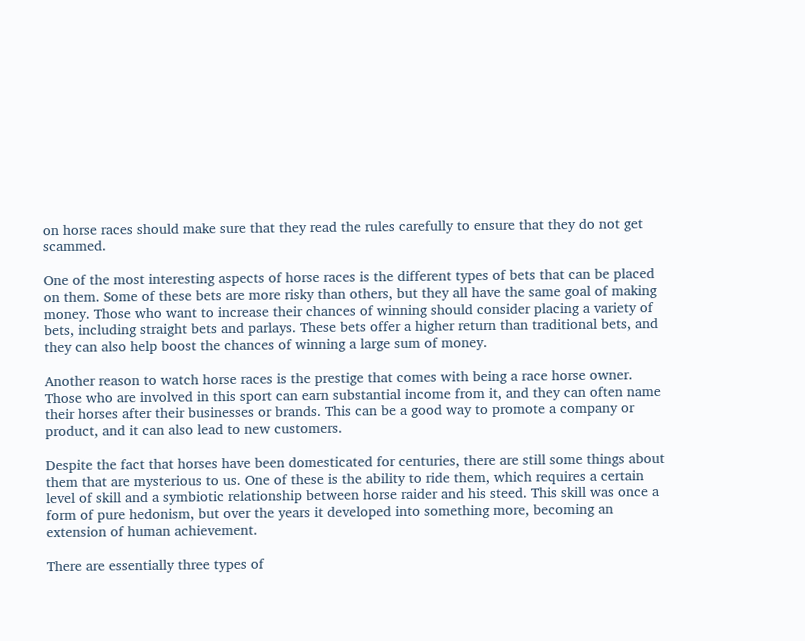on horse races should make sure that they read the rules carefully to ensure that they do not get scammed.

One of the most interesting aspects of horse races is the different types of bets that can be placed on them. Some of these bets are more risky than others, but they all have the same goal of making money. Those who want to increase their chances of winning should consider placing a variety of bets, including straight bets and parlays. These bets offer a higher return than traditional bets, and they can also help boost the chances of winning a large sum of money.

Another reason to watch horse races is the prestige that comes with being a race horse owner. Those who are involved in this sport can earn substantial income from it, and they can often name their horses after their businesses or brands. This can be a good way to promote a company or product, and it can also lead to new customers.

Despite the fact that horses have been domesticated for centuries, there are still some things about them that are mysterious to us. One of these is the ability to ride them, which requires a certain level of skill and a symbiotic relationship between horse raider and his steed. This skill was once a form of pure hedonism, but over the years it developed into something more, becoming an extension of human achievement.

There are essentially three types of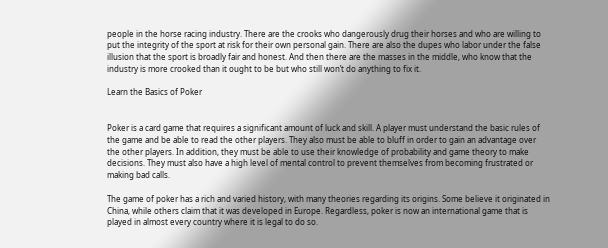people in the horse racing industry. There are the crooks who dangerously drug their horses and who are willing to put the integrity of the sport at risk for their own personal gain. There are also the dupes who labor under the false illusion that the sport is broadly fair and honest. And then there are the masses in the middle, who know that the industry is more crooked than it ought to be but who still won’t do anything to fix it.

Learn the Basics of Poker


Poker is a card game that requires a significant amount of luck and skill. A player must understand the basic rules of the game and be able to read the other players. They also must be able to bluff in order to gain an advantage over the other players. In addition, they must be able to use their knowledge of probability and game theory to make decisions. They must also have a high level of mental control to prevent themselves from becoming frustrated or making bad calls.

The game of poker has a rich and varied history, with many theories regarding its origins. Some believe it originated in China, while others claim that it was developed in Europe. Regardless, poker is now an international game that is played in almost every country where it is legal to do so.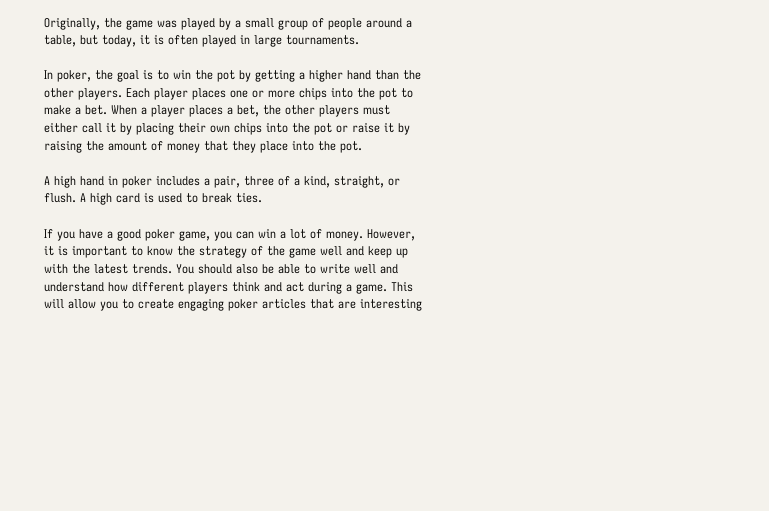Originally, the game was played by a small group of people around a table, but today, it is often played in large tournaments.

In poker, the goal is to win the pot by getting a higher hand than the other players. Each player places one or more chips into the pot to make a bet. When a player places a bet, the other players must either call it by placing their own chips into the pot or raise it by raising the amount of money that they place into the pot.

A high hand in poker includes a pair, three of a kind, straight, or flush. A high card is used to break ties.

If you have a good poker game, you can win a lot of money. However, it is important to know the strategy of the game well and keep up with the latest trends. You should also be able to write well and understand how different players think and act during a game. This will allow you to create engaging poker articles that are interesting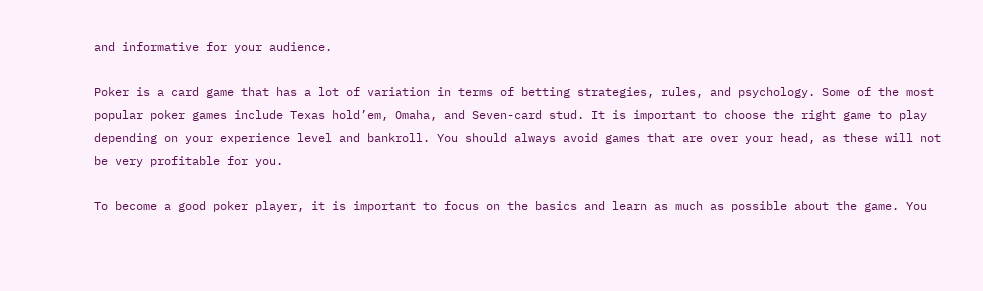and informative for your audience.

Poker is a card game that has a lot of variation in terms of betting strategies, rules, and psychology. Some of the most popular poker games include Texas hold’em, Omaha, and Seven-card stud. It is important to choose the right game to play depending on your experience level and bankroll. You should always avoid games that are over your head, as these will not be very profitable for you.

To become a good poker player, it is important to focus on the basics and learn as much as possible about the game. You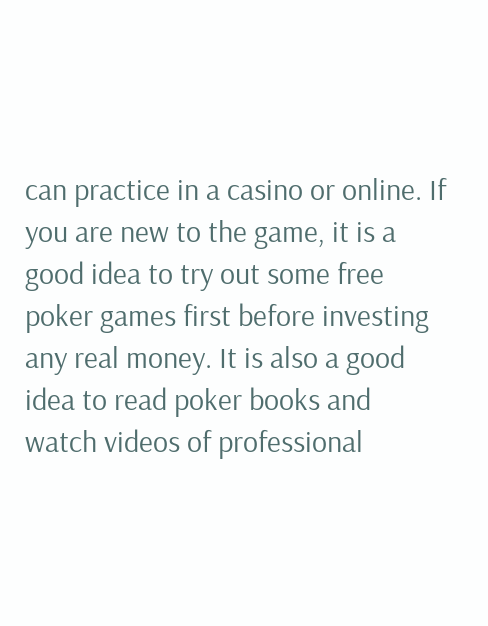can practice in a casino or online. If you are new to the game, it is a good idea to try out some free poker games first before investing any real money. It is also a good idea to read poker books and watch videos of professional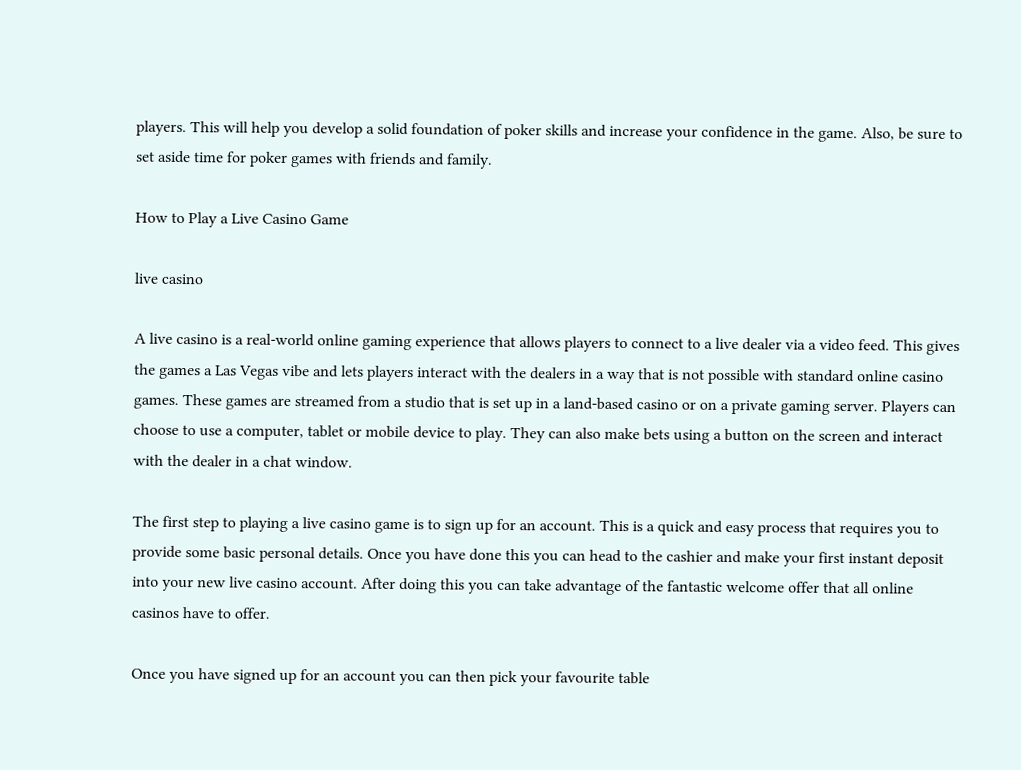players. This will help you develop a solid foundation of poker skills and increase your confidence in the game. Also, be sure to set aside time for poker games with friends and family.

How to Play a Live Casino Game

live casino

A live casino is a real-world online gaming experience that allows players to connect to a live dealer via a video feed. This gives the games a Las Vegas vibe and lets players interact with the dealers in a way that is not possible with standard online casino games. These games are streamed from a studio that is set up in a land-based casino or on a private gaming server. Players can choose to use a computer, tablet or mobile device to play. They can also make bets using a button on the screen and interact with the dealer in a chat window.

The first step to playing a live casino game is to sign up for an account. This is a quick and easy process that requires you to provide some basic personal details. Once you have done this you can head to the cashier and make your first instant deposit into your new live casino account. After doing this you can take advantage of the fantastic welcome offer that all online casinos have to offer.

Once you have signed up for an account you can then pick your favourite table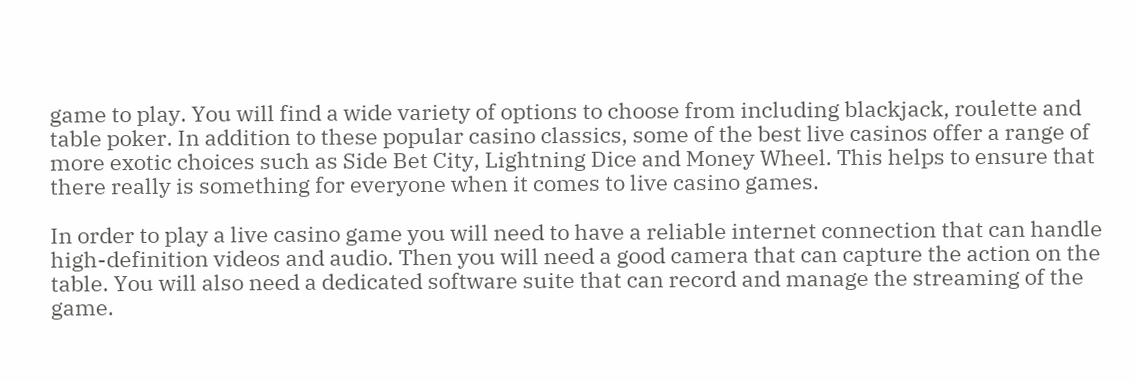game to play. You will find a wide variety of options to choose from including blackjack, roulette and table poker. In addition to these popular casino classics, some of the best live casinos offer a range of more exotic choices such as Side Bet City, Lightning Dice and Money Wheel. This helps to ensure that there really is something for everyone when it comes to live casino games.

In order to play a live casino game you will need to have a reliable internet connection that can handle high-definition videos and audio. Then you will need a good camera that can capture the action on the table. You will also need a dedicated software suite that can record and manage the streaming of the game.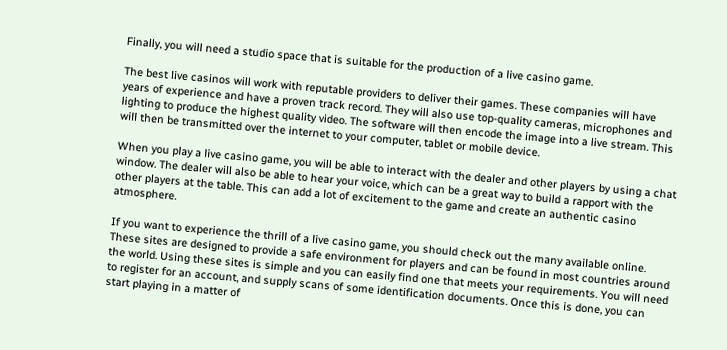Finally, you will need a studio space that is suitable for the production of a live casino game.

The best live casinos will work with reputable providers to deliver their games. These companies will have years of experience and have a proven track record. They will also use top-quality cameras, microphones and lighting to produce the highest quality video. The software will then encode the image into a live stream. This will then be transmitted over the internet to your computer, tablet or mobile device.

When you play a live casino game, you will be able to interact with the dealer and other players by using a chat window. The dealer will also be able to hear your voice, which can be a great way to build a rapport with the other players at the table. This can add a lot of excitement to the game and create an authentic casino atmosphere.

If you want to experience the thrill of a live casino game, you should check out the many available online. These sites are designed to provide a safe environment for players and can be found in most countries around the world. Using these sites is simple and you can easily find one that meets your requirements. You will need to register for an account, and supply scans of some identification documents. Once this is done, you can start playing in a matter of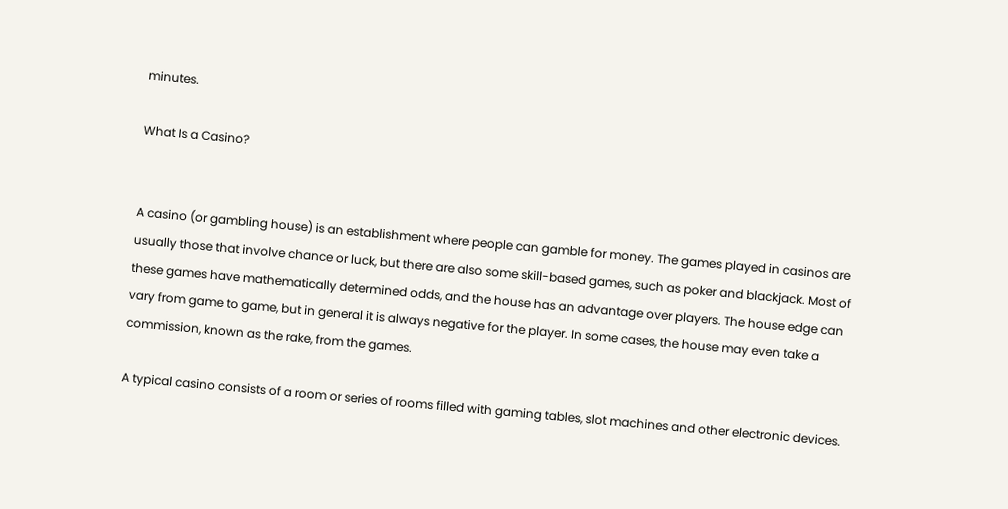minutes.

What Is a Casino?


A casino (or gambling house) is an establishment where people can gamble for money. The games played in casinos are usually those that involve chance or luck, but there are also some skill-based games, such as poker and blackjack. Most of these games have mathematically determined odds, and the house has an advantage over players. The house edge can vary from game to game, but in general it is always negative for the player. In some cases, the house may even take a commission, known as the rake, from the games.

A typical casino consists of a room or series of rooms filled with gaming tables, slot machines and other electronic devices.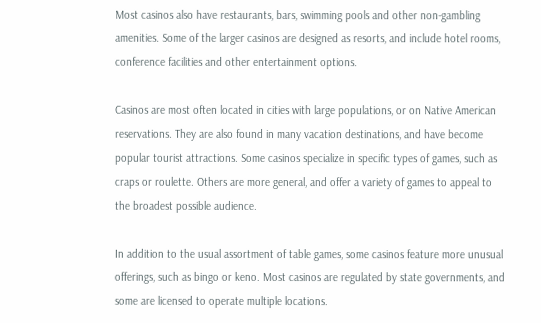Most casinos also have restaurants, bars, swimming pools and other non-gambling amenities. Some of the larger casinos are designed as resorts, and include hotel rooms, conference facilities and other entertainment options.

Casinos are most often located in cities with large populations, or on Native American reservations. They are also found in many vacation destinations, and have become popular tourist attractions. Some casinos specialize in specific types of games, such as craps or roulette. Others are more general, and offer a variety of games to appeal to the broadest possible audience.

In addition to the usual assortment of table games, some casinos feature more unusual offerings, such as bingo or keno. Most casinos are regulated by state governments, and some are licensed to operate multiple locations.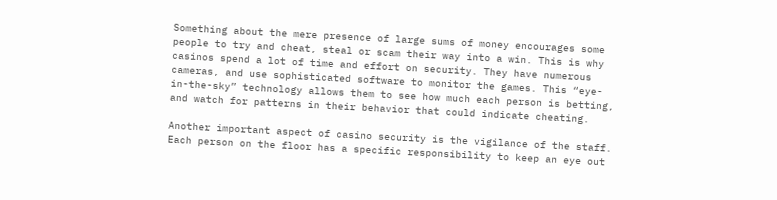Something about the mere presence of large sums of money encourages some people to try and cheat, steal or scam their way into a win. This is why casinos spend a lot of time and effort on security. They have numerous cameras, and use sophisticated software to monitor the games. This “eye-in-the-sky” technology allows them to see how much each person is betting, and watch for patterns in their behavior that could indicate cheating.

Another important aspect of casino security is the vigilance of the staff. Each person on the floor has a specific responsibility to keep an eye out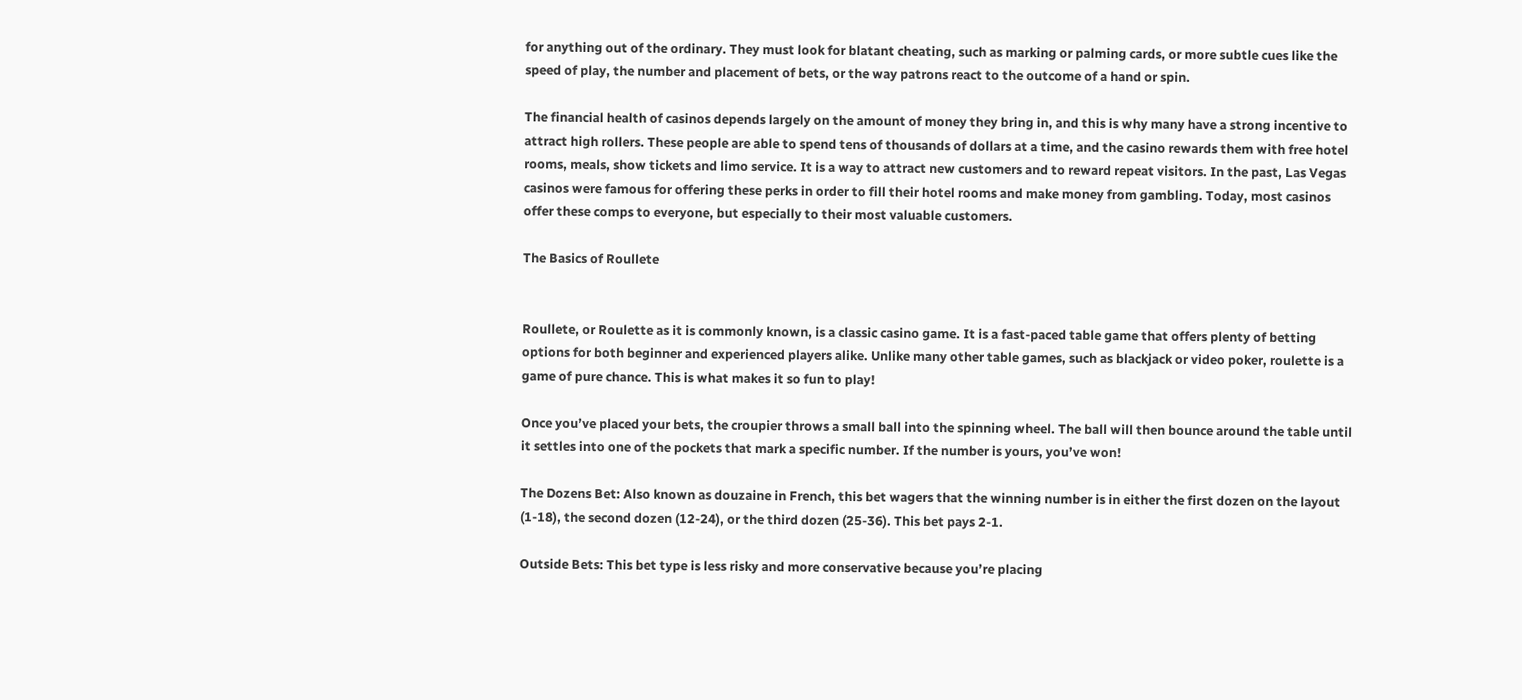for anything out of the ordinary. They must look for blatant cheating, such as marking or palming cards, or more subtle cues like the speed of play, the number and placement of bets, or the way patrons react to the outcome of a hand or spin.

The financial health of casinos depends largely on the amount of money they bring in, and this is why many have a strong incentive to attract high rollers. These people are able to spend tens of thousands of dollars at a time, and the casino rewards them with free hotel rooms, meals, show tickets and limo service. It is a way to attract new customers and to reward repeat visitors. In the past, Las Vegas casinos were famous for offering these perks in order to fill their hotel rooms and make money from gambling. Today, most casinos offer these comps to everyone, but especially to their most valuable customers.

The Basics of Roullete


Roullete, or Roulette as it is commonly known, is a classic casino game. It is a fast-paced table game that offers plenty of betting options for both beginner and experienced players alike. Unlike many other table games, such as blackjack or video poker, roulette is a game of pure chance. This is what makes it so fun to play!

Once you’ve placed your bets, the croupier throws a small ball into the spinning wheel. The ball will then bounce around the table until it settles into one of the pockets that mark a specific number. If the number is yours, you’ve won!

The Dozens Bet: Also known as douzaine in French, this bet wagers that the winning number is in either the first dozen on the layout (1-18), the second dozen (12-24), or the third dozen (25-36). This bet pays 2-1.

Outside Bets: This bet type is less risky and more conservative because you’re placing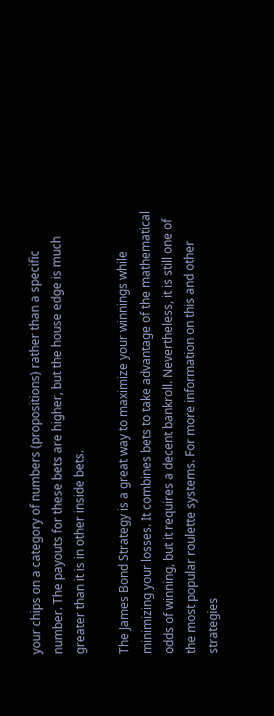your chips on a category of numbers (propositions) rather than a specific number. The payouts for these bets are higher, but the house edge is much greater than it is in other inside bets.

The James Bond Strategy is a great way to maximize your winnings while minimizing your losses. It combines bets to take advantage of the mathematical odds of winning, but it requires a decent bankroll. Nevertheless, it is still one of the most popular roulette systems. For more information on this and other strategies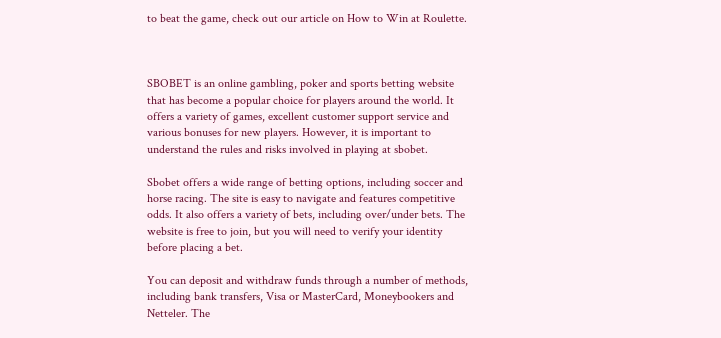to beat the game, check out our article on How to Win at Roulette.



SBOBET is an online gambling, poker and sports betting website that has become a popular choice for players around the world. It offers a variety of games, excellent customer support service and various bonuses for new players. However, it is important to understand the rules and risks involved in playing at sbobet.

Sbobet offers a wide range of betting options, including soccer and horse racing. The site is easy to navigate and features competitive odds. It also offers a variety of bets, including over/under bets. The website is free to join, but you will need to verify your identity before placing a bet.

You can deposit and withdraw funds through a number of methods, including bank transfers, Visa or MasterCard, Moneybookers and Netteler. The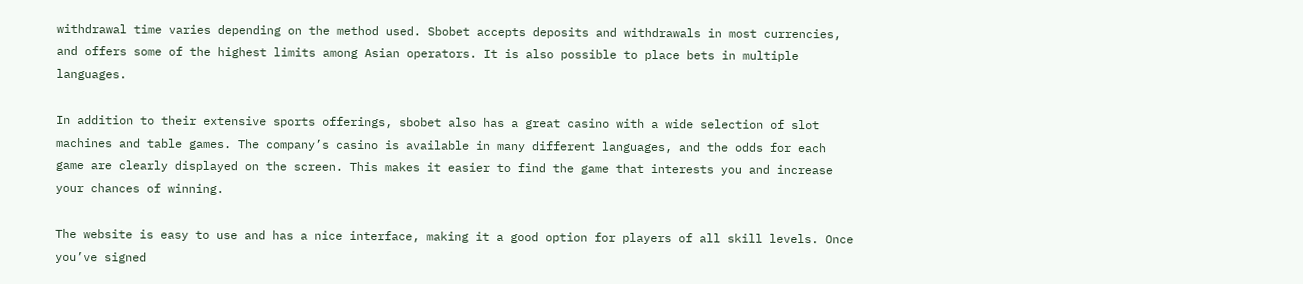withdrawal time varies depending on the method used. Sbobet accepts deposits and withdrawals in most currencies, and offers some of the highest limits among Asian operators. It is also possible to place bets in multiple languages.

In addition to their extensive sports offerings, sbobet also has a great casino with a wide selection of slot machines and table games. The company’s casino is available in many different languages, and the odds for each game are clearly displayed on the screen. This makes it easier to find the game that interests you and increase your chances of winning.

The website is easy to use and has a nice interface, making it a good option for players of all skill levels. Once you’ve signed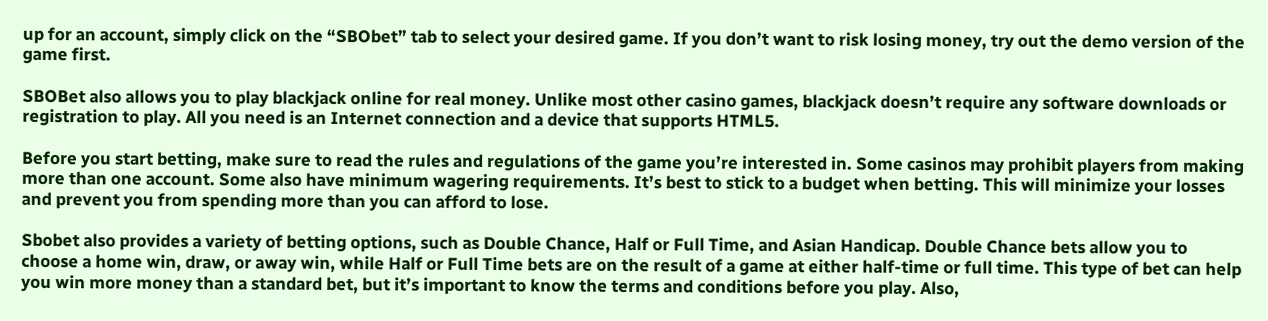up for an account, simply click on the “SBObet” tab to select your desired game. If you don’t want to risk losing money, try out the demo version of the game first.

SBOBet also allows you to play blackjack online for real money. Unlike most other casino games, blackjack doesn’t require any software downloads or registration to play. All you need is an Internet connection and a device that supports HTML5.

Before you start betting, make sure to read the rules and regulations of the game you’re interested in. Some casinos may prohibit players from making more than one account. Some also have minimum wagering requirements. It’s best to stick to a budget when betting. This will minimize your losses and prevent you from spending more than you can afford to lose.

Sbobet also provides a variety of betting options, such as Double Chance, Half or Full Time, and Asian Handicap. Double Chance bets allow you to choose a home win, draw, or away win, while Half or Full Time bets are on the result of a game at either half-time or full time. This type of bet can help you win more money than a standard bet, but it’s important to know the terms and conditions before you play. Also,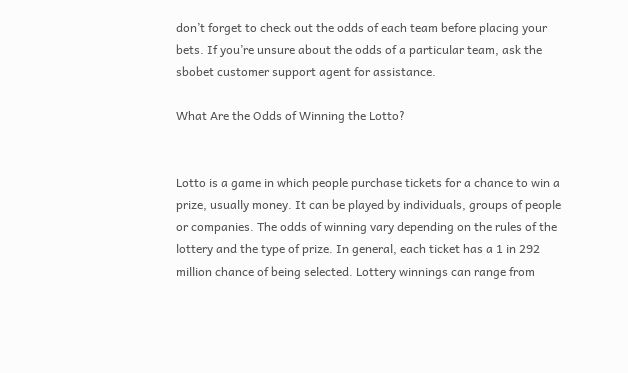don’t forget to check out the odds of each team before placing your bets. If you’re unsure about the odds of a particular team, ask the sbobet customer support agent for assistance.

What Are the Odds of Winning the Lotto?


Lotto is a game in which people purchase tickets for a chance to win a prize, usually money. It can be played by individuals, groups of people or companies. The odds of winning vary depending on the rules of the lottery and the type of prize. In general, each ticket has a 1 in 292 million chance of being selected. Lottery winnings can range from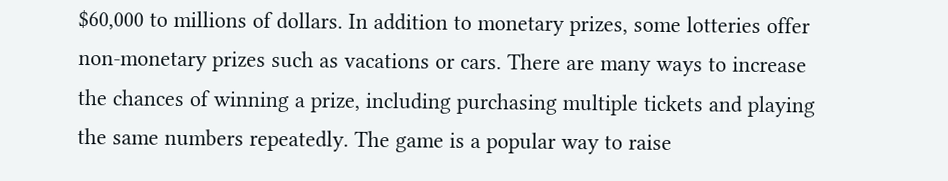$60,000 to millions of dollars. In addition to monetary prizes, some lotteries offer non-monetary prizes such as vacations or cars. There are many ways to increase the chances of winning a prize, including purchasing multiple tickets and playing the same numbers repeatedly. The game is a popular way to raise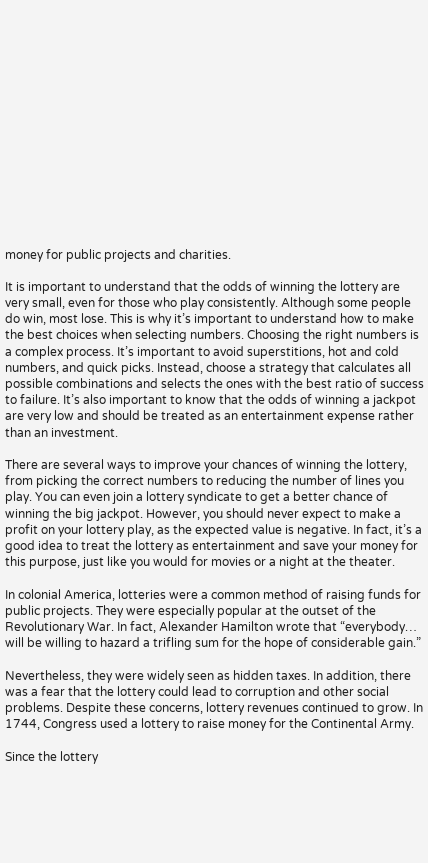money for public projects and charities.

It is important to understand that the odds of winning the lottery are very small, even for those who play consistently. Although some people do win, most lose. This is why it’s important to understand how to make the best choices when selecting numbers. Choosing the right numbers is a complex process. It’s important to avoid superstitions, hot and cold numbers, and quick picks. Instead, choose a strategy that calculates all possible combinations and selects the ones with the best ratio of success to failure. It’s also important to know that the odds of winning a jackpot are very low and should be treated as an entertainment expense rather than an investment.

There are several ways to improve your chances of winning the lottery, from picking the correct numbers to reducing the number of lines you play. You can even join a lottery syndicate to get a better chance of winning the big jackpot. However, you should never expect to make a profit on your lottery play, as the expected value is negative. In fact, it’s a good idea to treat the lottery as entertainment and save your money for this purpose, just like you would for movies or a night at the theater.

In colonial America, lotteries were a common method of raising funds for public projects. They were especially popular at the outset of the Revolutionary War. In fact, Alexander Hamilton wrote that “everybody… will be willing to hazard a trifling sum for the hope of considerable gain.”

Nevertheless, they were widely seen as hidden taxes. In addition, there was a fear that the lottery could lead to corruption and other social problems. Despite these concerns, lottery revenues continued to grow. In 1744, Congress used a lottery to raise money for the Continental Army.

Since the lottery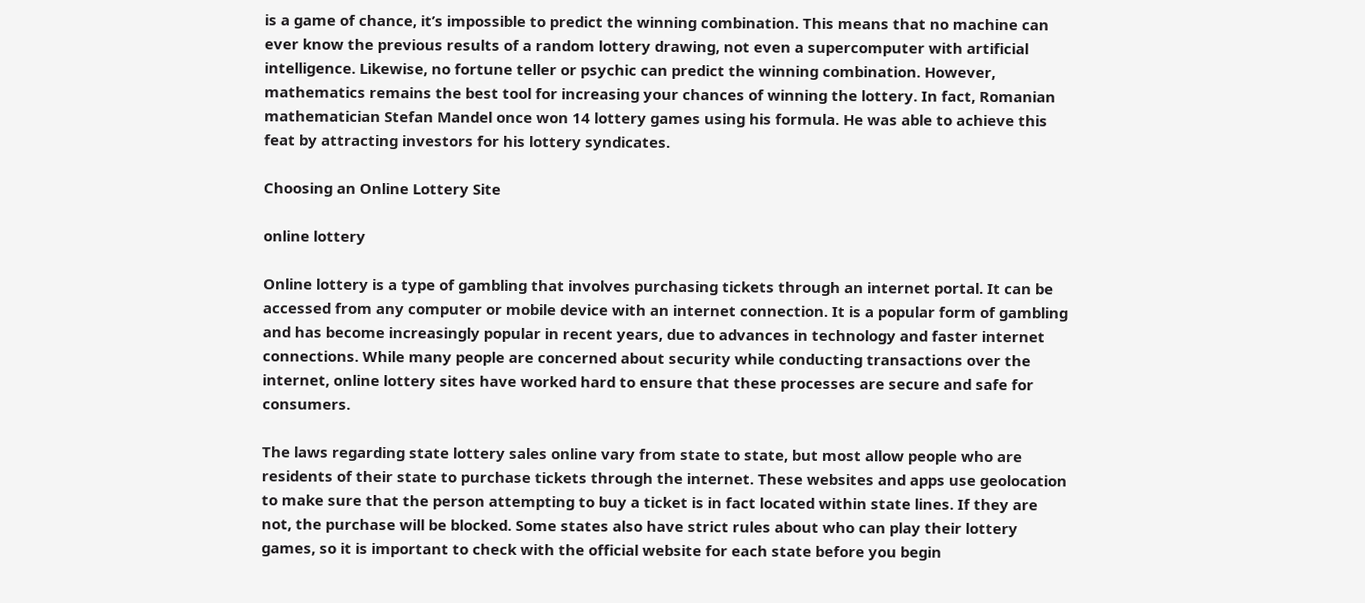is a game of chance, it’s impossible to predict the winning combination. This means that no machine can ever know the previous results of a random lottery drawing, not even a supercomputer with artificial intelligence. Likewise, no fortune teller or psychic can predict the winning combination. However, mathematics remains the best tool for increasing your chances of winning the lottery. In fact, Romanian mathematician Stefan Mandel once won 14 lottery games using his formula. He was able to achieve this feat by attracting investors for his lottery syndicates.

Choosing an Online Lottery Site

online lottery

Online lottery is a type of gambling that involves purchasing tickets through an internet portal. It can be accessed from any computer or mobile device with an internet connection. It is a popular form of gambling and has become increasingly popular in recent years, due to advances in technology and faster internet connections. While many people are concerned about security while conducting transactions over the internet, online lottery sites have worked hard to ensure that these processes are secure and safe for consumers.

The laws regarding state lottery sales online vary from state to state, but most allow people who are residents of their state to purchase tickets through the internet. These websites and apps use geolocation to make sure that the person attempting to buy a ticket is in fact located within state lines. If they are not, the purchase will be blocked. Some states also have strict rules about who can play their lottery games, so it is important to check with the official website for each state before you begin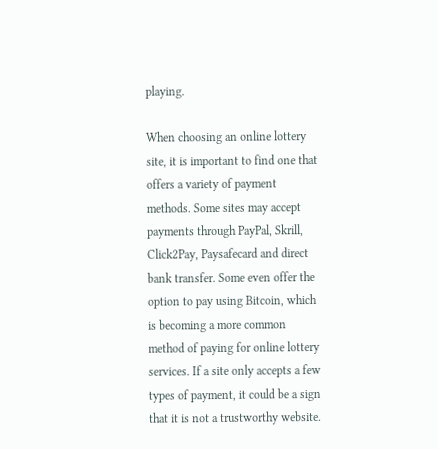playing.

When choosing an online lottery site, it is important to find one that offers a variety of payment methods. Some sites may accept payments through PayPal, Skrill, Click2Pay, Paysafecard and direct bank transfer. Some even offer the option to pay using Bitcoin, which is becoming a more common method of paying for online lottery services. If a site only accepts a few types of payment, it could be a sign that it is not a trustworthy website.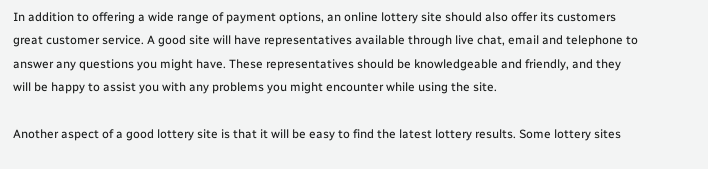In addition to offering a wide range of payment options, an online lottery site should also offer its customers great customer service. A good site will have representatives available through live chat, email and telephone to answer any questions you might have. These representatives should be knowledgeable and friendly, and they will be happy to assist you with any problems you might encounter while using the site.

Another aspect of a good lottery site is that it will be easy to find the latest lottery results. Some lottery sites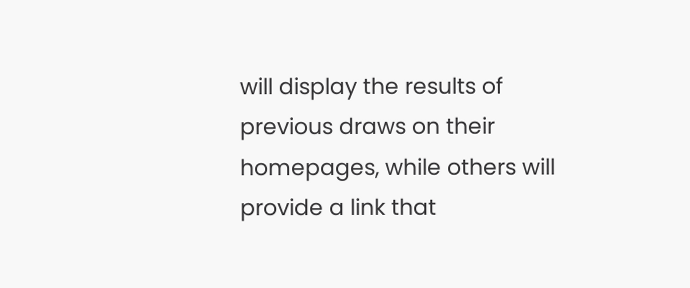will display the results of previous draws on their homepages, while others will provide a link that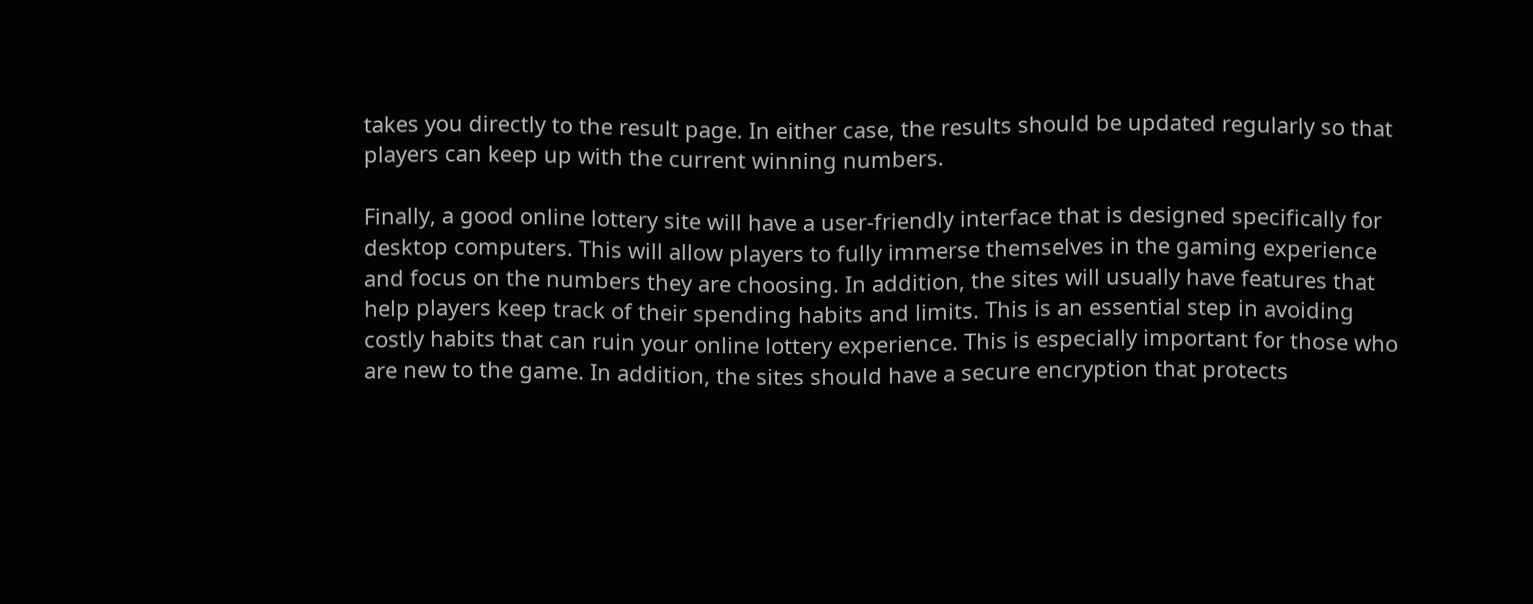takes you directly to the result page. In either case, the results should be updated regularly so that players can keep up with the current winning numbers.

Finally, a good online lottery site will have a user-friendly interface that is designed specifically for desktop computers. This will allow players to fully immerse themselves in the gaming experience and focus on the numbers they are choosing. In addition, the sites will usually have features that help players keep track of their spending habits and limits. This is an essential step in avoiding costly habits that can ruin your online lottery experience. This is especially important for those who are new to the game. In addition, the sites should have a secure encryption that protects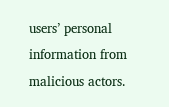users’ personal information from malicious actors.